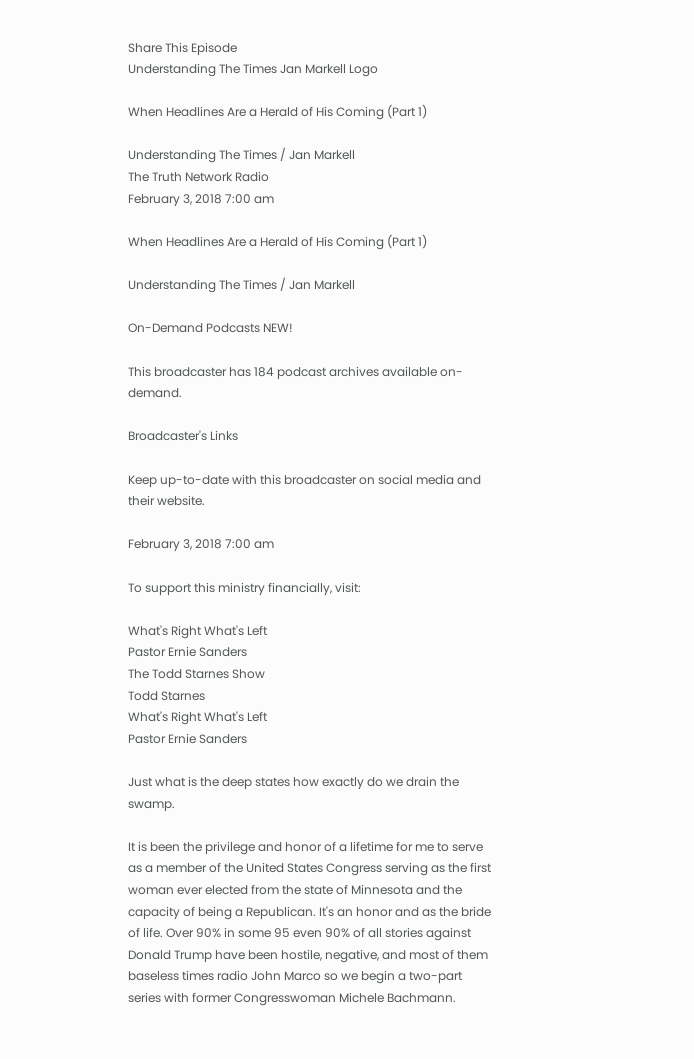Share This Episode
Understanding The Times Jan Markell Logo

When Headlines Are a Herald of His Coming (Part 1)

Understanding The Times / Jan Markell
The Truth Network Radio
February 3, 2018 7:00 am

When Headlines Are a Herald of His Coming (Part 1)

Understanding The Times / Jan Markell

On-Demand Podcasts NEW!

This broadcaster has 184 podcast archives available on-demand.

Broadcaster's Links

Keep up-to-date with this broadcaster on social media and their website.

February 3, 2018 7:00 am

To support this ministry financially, visit:

What's Right What's Left
Pastor Ernie Sanders
The Todd Starnes Show
Todd Starnes
What's Right What's Left
Pastor Ernie Sanders

Just what is the deep states how exactly do we drain the swamp.

It is been the privilege and honor of a lifetime for me to serve as a member of the United States Congress serving as the first woman ever elected from the state of Minnesota and the capacity of being a Republican. It's an honor and as the bride of life. Over 90% in some 95 even 90% of all stories against Donald Trump have been hostile, negative, and most of them baseless times radio John Marco so we begin a two-part series with former Congresswoman Michele Bachmann.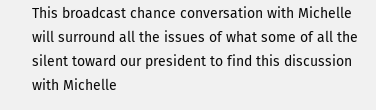This broadcast chance conversation with Michelle will surround all the issues of what some of all the silent toward our president to find this discussion with Michelle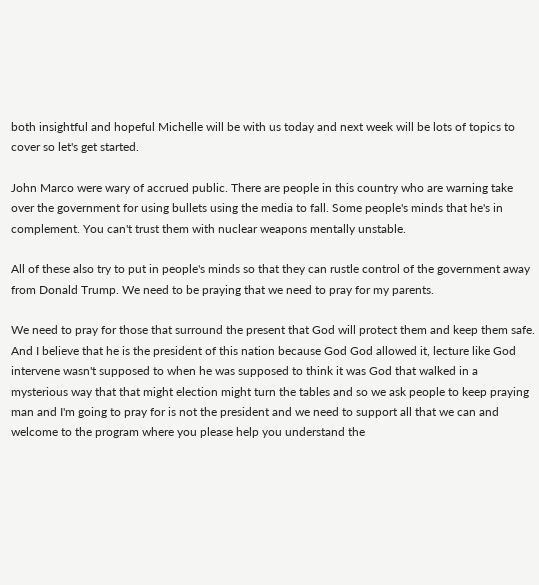both insightful and hopeful Michelle will be with us today and next week will be lots of topics to cover so let's get started.

John Marco were wary of accrued public. There are people in this country who are warning take over the government for using bullets using the media to fall. Some people's minds that he's in complement. You can't trust them with nuclear weapons mentally unstable.

All of these also try to put in people's minds so that they can rustle control of the government away from Donald Trump. We need to be praying that we need to pray for my parents.

We need to pray for those that surround the present that God will protect them and keep them safe. And I believe that he is the president of this nation because God God allowed it, lecture like God intervene wasn't supposed to when he was supposed to think it was God that walked in a mysterious way that that might election might turn the tables and so we ask people to keep praying man and I'm going to pray for is not the president and we need to support all that we can and welcome to the program where you please help you understand the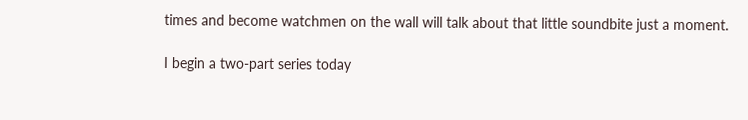times and become watchmen on the wall will talk about that little soundbite just a moment.

I begin a two-part series today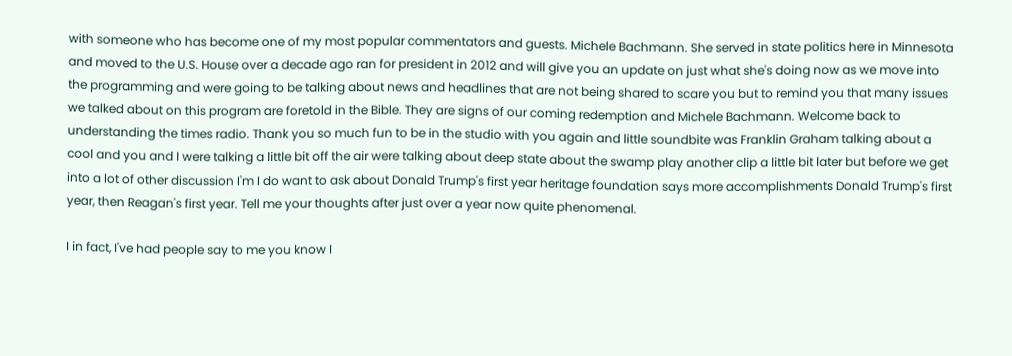with someone who has become one of my most popular commentators and guests. Michele Bachmann. She served in state politics here in Minnesota and moved to the U.S. House over a decade ago ran for president in 2012 and will give you an update on just what she's doing now as we move into the programming and were going to be talking about news and headlines that are not being shared to scare you but to remind you that many issues we talked about on this program are foretold in the Bible. They are signs of our coming redemption and Michele Bachmann. Welcome back to understanding the times radio. Thank you so much fun to be in the studio with you again and little soundbite was Franklin Graham talking about a cool and you and I were talking a little bit off the air were talking about deep state about the swamp play another clip a little bit later but before we get into a lot of other discussion I'm I do want to ask about Donald Trump's first year heritage foundation says more accomplishments Donald Trump's first year, then Reagan's first year. Tell me your thoughts after just over a year now quite phenomenal.

I in fact, I've had people say to me you know I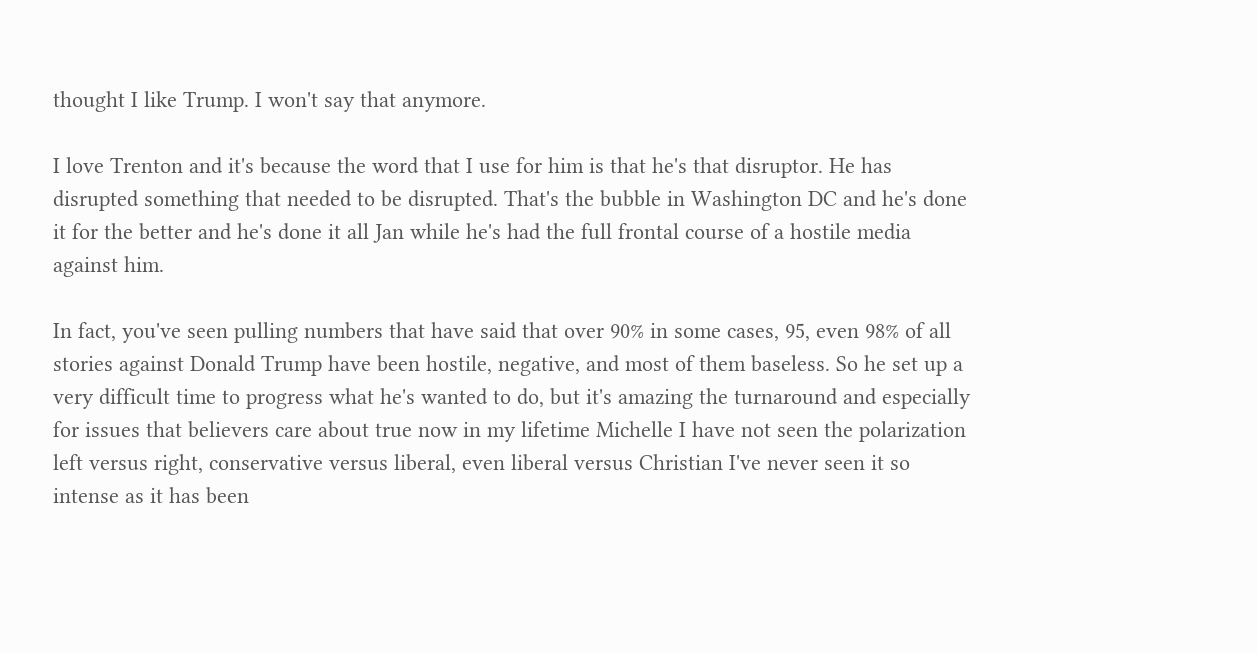thought I like Trump. I won't say that anymore.

I love Trenton and it's because the word that I use for him is that he's that disruptor. He has disrupted something that needed to be disrupted. That's the bubble in Washington DC and he's done it for the better and he's done it all Jan while he's had the full frontal course of a hostile media against him.

In fact, you've seen pulling numbers that have said that over 90% in some cases, 95, even 98% of all stories against Donald Trump have been hostile, negative, and most of them baseless. So he set up a very difficult time to progress what he's wanted to do, but it's amazing the turnaround and especially for issues that believers care about true now in my lifetime Michelle I have not seen the polarization left versus right, conservative versus liberal, even liberal versus Christian I've never seen it so intense as it has been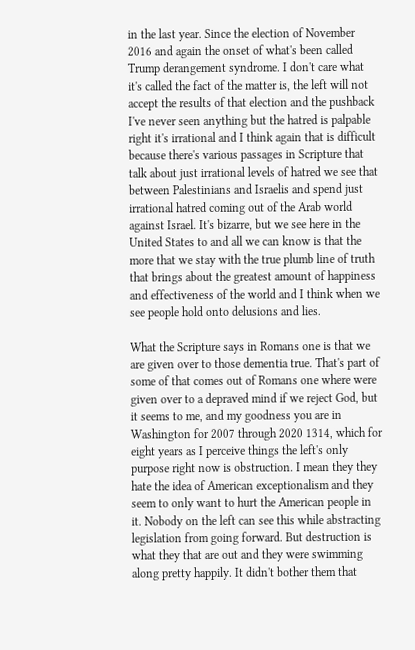in the last year. Since the election of November 2016 and again the onset of what's been called Trump derangement syndrome. I don't care what it's called the fact of the matter is, the left will not accept the results of that election and the pushback I've never seen anything but the hatred is palpable right it's irrational and I think again that is difficult because there's various passages in Scripture that talk about just irrational levels of hatred we see that between Palestinians and Israelis and spend just irrational hatred coming out of the Arab world against Israel. It's bizarre, but we see here in the United States to and all we can know is that the more that we stay with the true plumb line of truth that brings about the greatest amount of happiness and effectiveness of the world and I think when we see people hold onto delusions and lies.

What the Scripture says in Romans one is that we are given over to those dementia true. That's part of some of that comes out of Romans one where were given over to a depraved mind if we reject God, but it seems to me, and my goodness you are in Washington for 2007 through 2020 1314, which for eight years as I perceive things the left's only purpose right now is obstruction. I mean they they hate the idea of American exceptionalism and they seem to only want to hurt the American people in it. Nobody on the left can see this while abstracting legislation from going forward. But destruction is what they that are out and they were swimming along pretty happily. It didn't bother them that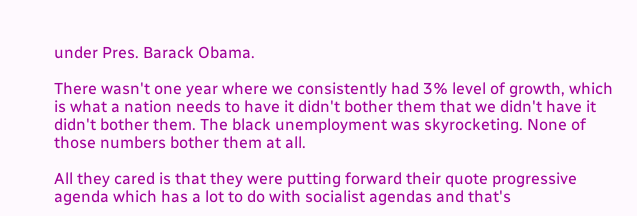under Pres. Barack Obama.

There wasn't one year where we consistently had 3% level of growth, which is what a nation needs to have it didn't bother them that we didn't have it didn't bother them. The black unemployment was skyrocketing. None of those numbers bother them at all.

All they cared is that they were putting forward their quote progressive agenda which has a lot to do with socialist agendas and that's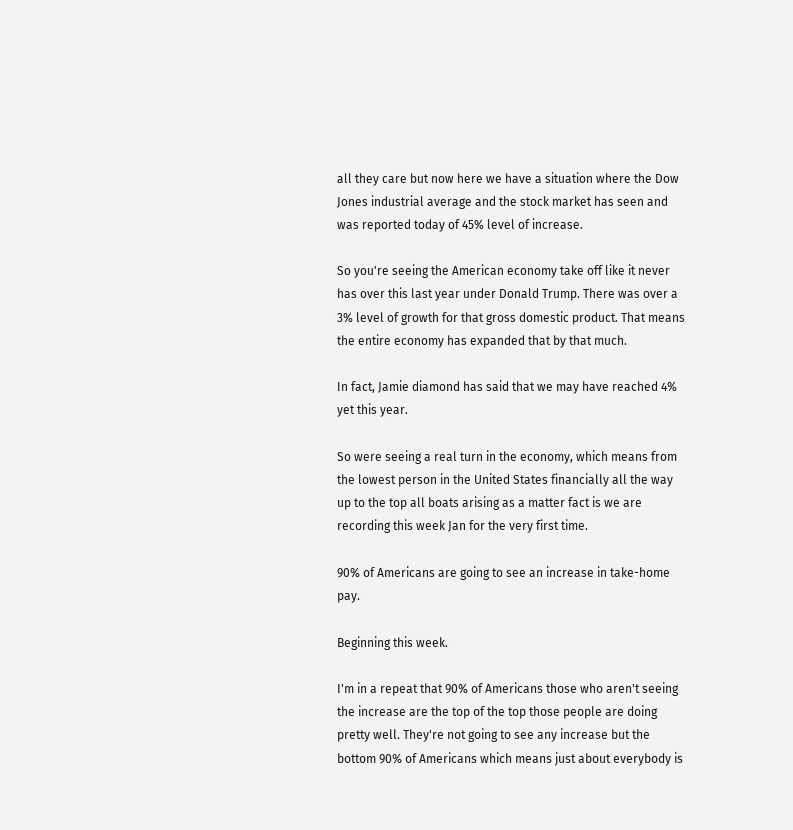all they care but now here we have a situation where the Dow Jones industrial average and the stock market has seen and was reported today of 45% level of increase.

So you're seeing the American economy take off like it never has over this last year under Donald Trump. There was over a 3% level of growth for that gross domestic product. That means the entire economy has expanded that by that much.

In fact, Jamie diamond has said that we may have reached 4% yet this year.

So were seeing a real turn in the economy, which means from the lowest person in the United States financially all the way up to the top all boats arising as a matter fact is we are recording this week Jan for the very first time.

90% of Americans are going to see an increase in take-home pay.

Beginning this week.

I'm in a repeat that 90% of Americans those who aren't seeing the increase are the top of the top those people are doing pretty well. They're not going to see any increase but the bottom 90% of Americans which means just about everybody is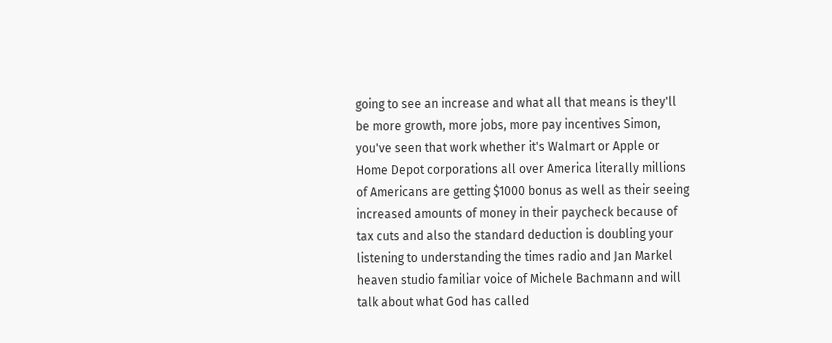going to see an increase and what all that means is they'll be more growth, more jobs, more pay incentives Simon, you've seen that work whether it's Walmart or Apple or Home Depot corporations all over America literally millions of Americans are getting $1000 bonus as well as their seeing increased amounts of money in their paycheck because of tax cuts and also the standard deduction is doubling your listening to understanding the times radio and Jan Markel heaven studio familiar voice of Michele Bachmann and will talk about what God has called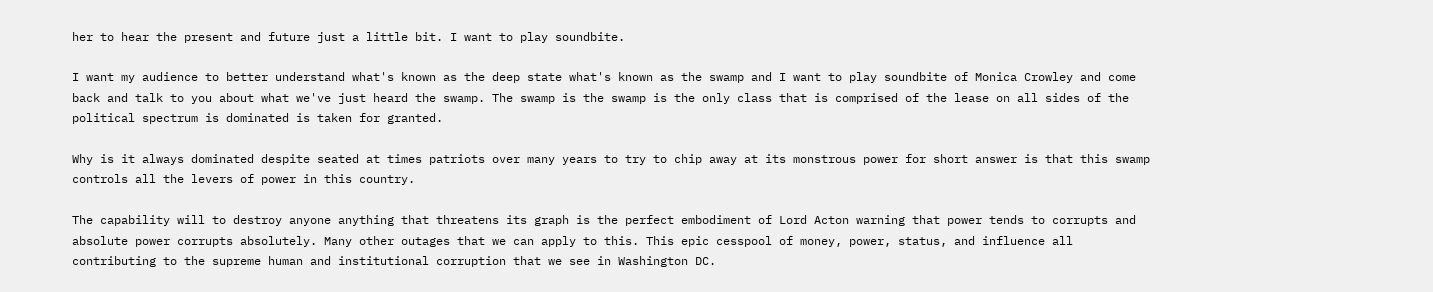her to hear the present and future just a little bit. I want to play soundbite.

I want my audience to better understand what's known as the deep state what's known as the swamp and I want to play soundbite of Monica Crowley and come back and talk to you about what we've just heard the swamp. The swamp is the swamp is the only class that is comprised of the lease on all sides of the political spectrum is dominated is taken for granted.

Why is it always dominated despite seated at times patriots over many years to try to chip away at its monstrous power for short answer is that this swamp controls all the levers of power in this country.

The capability will to destroy anyone anything that threatens its graph is the perfect embodiment of Lord Acton warning that power tends to corrupts and absolute power corrupts absolutely. Many other outages that we can apply to this. This epic cesspool of money, power, status, and influence all contributing to the supreme human and institutional corruption that we see in Washington DC.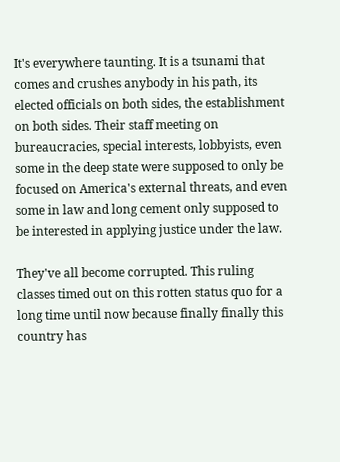It's everywhere taunting. It is a tsunami that comes and crushes anybody in his path, its elected officials on both sides, the establishment on both sides. Their staff meeting on bureaucracies, special interests, lobbyists, even some in the deep state were supposed to only be focused on America's external threats, and even some in law and long cement only supposed to be interested in applying justice under the law.

They've all become corrupted. This ruling classes timed out on this rotten status quo for a long time until now because finally finally this country has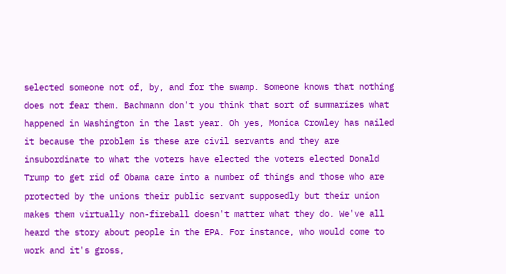selected someone not of, by, and for the swamp. Someone knows that nothing does not fear them. Bachmann don't you think that sort of summarizes what happened in Washington in the last year. Oh yes, Monica Crowley has nailed it because the problem is these are civil servants and they are insubordinate to what the voters have elected the voters elected Donald Trump to get rid of Obama care into a number of things and those who are protected by the unions their public servant supposedly but their union makes them virtually non-fireball doesn't matter what they do. We've all heard the story about people in the EPA. For instance, who would come to work and it's gross,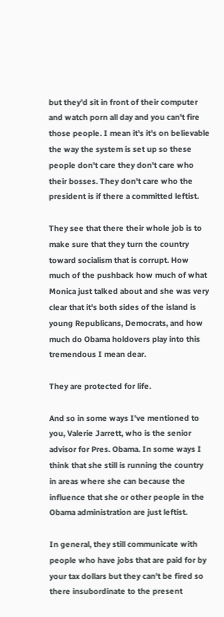but they'd sit in front of their computer and watch porn all day and you can't fire those people. I mean it's it's on believable the way the system is set up so these people don't care they don't care who their bosses. They don't care who the president is if there a committed leftist.

They see that there their whole job is to make sure that they turn the country toward socialism that is corrupt. How much of the pushback how much of what Monica just talked about and she was very clear that it's both sides of the island is young Republicans, Democrats, and how much do Obama holdovers play into this tremendous I mean dear.

They are protected for life.

And so in some ways I've mentioned to you, Valerie Jarrett, who is the senior advisor for Pres. Obama. In some ways I think that she still is running the country in areas where she can because the influence that she or other people in the Obama administration are just leftist.

In general, they still communicate with people who have jobs that are paid for by your tax dollars but they can't be fired so there insubordinate to the present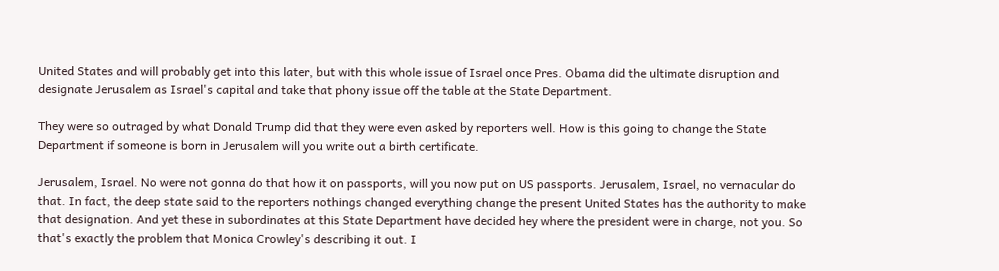United States and will probably get into this later, but with this whole issue of Israel once Pres. Obama did the ultimate disruption and designate Jerusalem as Israel's capital and take that phony issue off the table at the State Department.

They were so outraged by what Donald Trump did that they were even asked by reporters well. How is this going to change the State Department if someone is born in Jerusalem will you write out a birth certificate.

Jerusalem, Israel. No were not gonna do that how it on passports, will you now put on US passports. Jerusalem, Israel, no vernacular do that. In fact, the deep state said to the reporters nothings changed everything change the present United States has the authority to make that designation. And yet these in subordinates at this State Department have decided hey where the president were in charge, not you. So that's exactly the problem that Monica Crowley's describing it out. I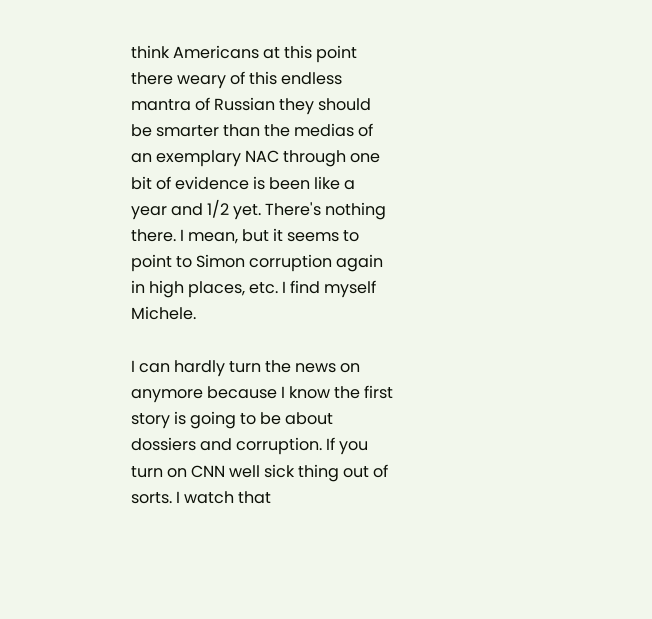think Americans at this point there weary of this endless mantra of Russian they should be smarter than the medias of an exemplary NAC through one bit of evidence is been like a year and 1/2 yet. There's nothing there. I mean, but it seems to point to Simon corruption again in high places, etc. I find myself Michele.

I can hardly turn the news on anymore because I know the first story is going to be about dossiers and corruption. If you turn on CNN well sick thing out of sorts. I watch that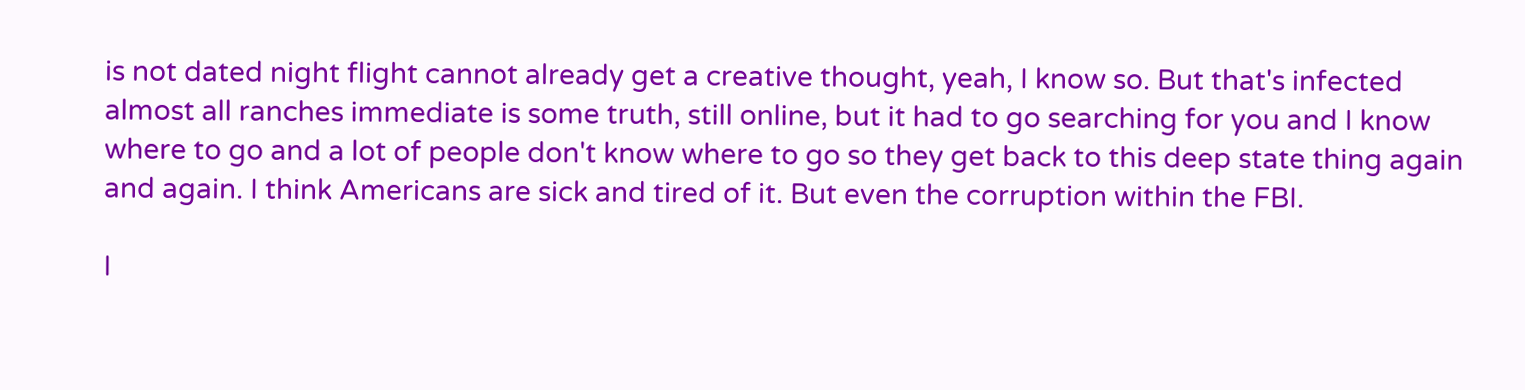is not dated night flight cannot already get a creative thought, yeah, I know so. But that's infected almost all ranches immediate is some truth, still online, but it had to go searching for you and I know where to go and a lot of people don't know where to go so they get back to this deep state thing again and again. I think Americans are sick and tired of it. But even the corruption within the FBI.

I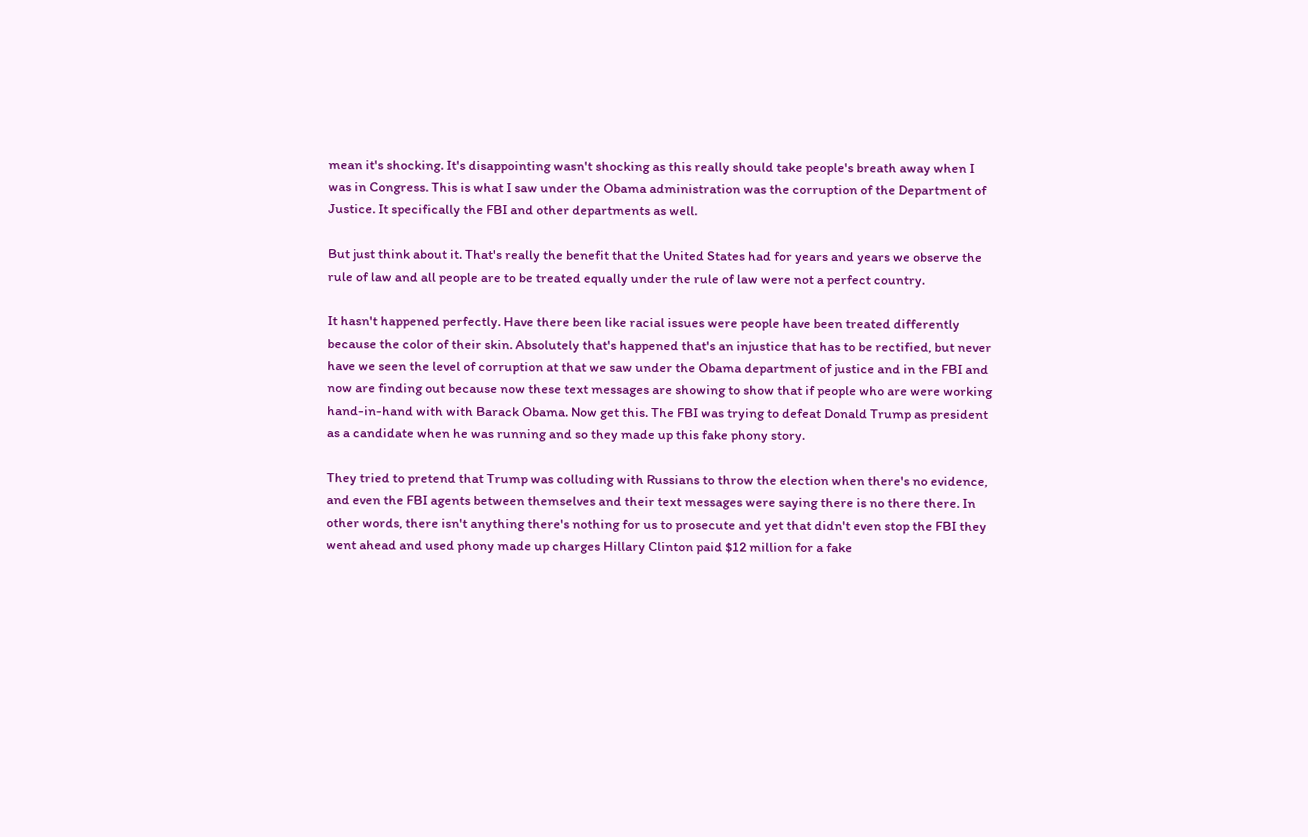mean it's shocking. It's disappointing wasn't shocking as this really should take people's breath away when I was in Congress. This is what I saw under the Obama administration was the corruption of the Department of Justice. It specifically the FBI and other departments as well.

But just think about it. That's really the benefit that the United States had for years and years we observe the rule of law and all people are to be treated equally under the rule of law were not a perfect country.

It hasn't happened perfectly. Have there been like racial issues were people have been treated differently because the color of their skin. Absolutely that's happened that's an injustice that has to be rectified, but never have we seen the level of corruption at that we saw under the Obama department of justice and in the FBI and now are finding out because now these text messages are showing to show that if people who are were working hand-in-hand with with Barack Obama. Now get this. The FBI was trying to defeat Donald Trump as president as a candidate when he was running and so they made up this fake phony story.

They tried to pretend that Trump was colluding with Russians to throw the election when there's no evidence, and even the FBI agents between themselves and their text messages were saying there is no there there. In other words, there isn't anything there's nothing for us to prosecute and yet that didn't even stop the FBI they went ahead and used phony made up charges Hillary Clinton paid $12 million for a fake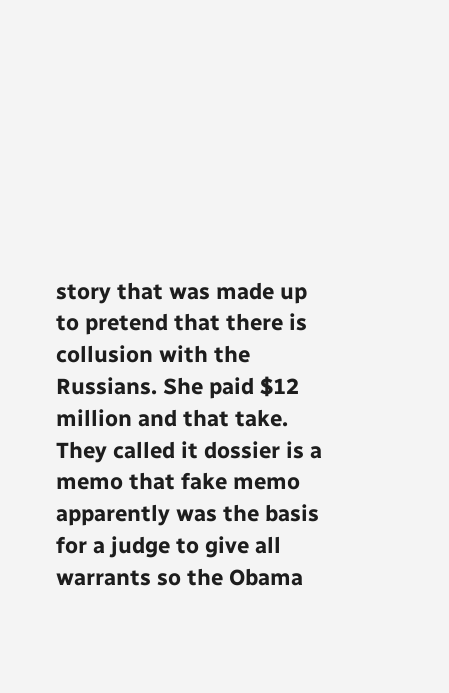story that was made up to pretend that there is collusion with the Russians. She paid $12 million and that take. They called it dossier is a memo that fake memo apparently was the basis for a judge to give all warrants so the Obama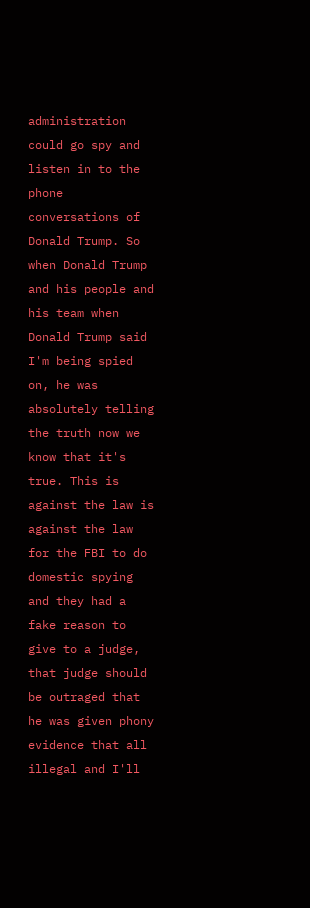administration could go spy and listen in to the phone conversations of Donald Trump. So when Donald Trump and his people and his team when Donald Trump said I'm being spied on, he was absolutely telling the truth now we know that it's true. This is against the law is against the law for the FBI to do domestic spying and they had a fake reason to give to a judge, that judge should be outraged that he was given phony evidence that all illegal and I'll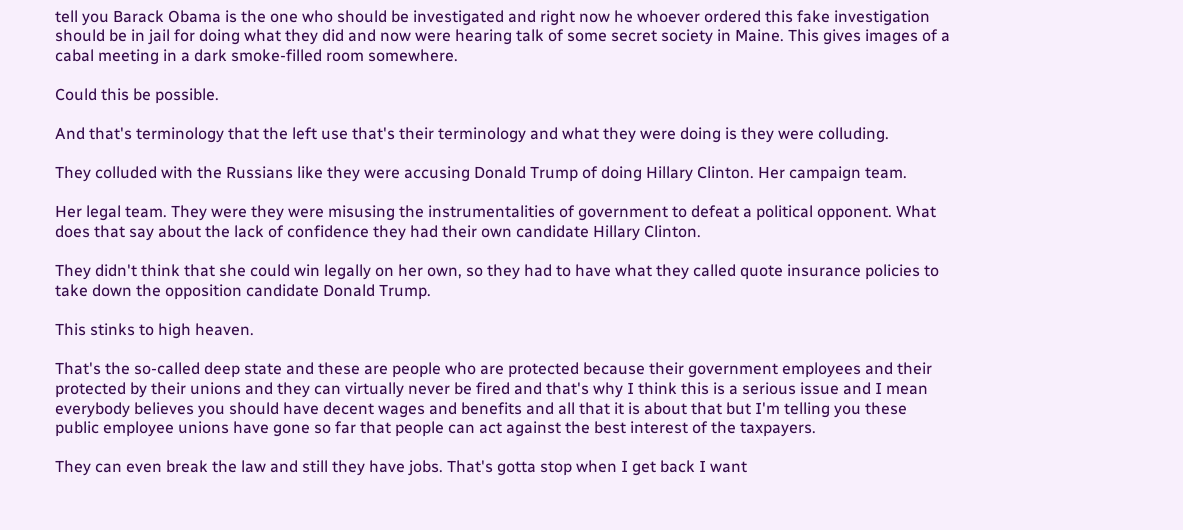tell you Barack Obama is the one who should be investigated and right now he whoever ordered this fake investigation should be in jail for doing what they did and now were hearing talk of some secret society in Maine. This gives images of a cabal meeting in a dark smoke-filled room somewhere.

Could this be possible.

And that's terminology that the left use that's their terminology and what they were doing is they were colluding.

They colluded with the Russians like they were accusing Donald Trump of doing Hillary Clinton. Her campaign team.

Her legal team. They were they were misusing the instrumentalities of government to defeat a political opponent. What does that say about the lack of confidence they had their own candidate Hillary Clinton.

They didn't think that she could win legally on her own, so they had to have what they called quote insurance policies to take down the opposition candidate Donald Trump.

This stinks to high heaven.

That's the so-called deep state and these are people who are protected because their government employees and their protected by their unions and they can virtually never be fired and that's why I think this is a serious issue and I mean everybody believes you should have decent wages and benefits and all that it is about that but I'm telling you these public employee unions have gone so far that people can act against the best interest of the taxpayers.

They can even break the law and still they have jobs. That's gotta stop when I get back I want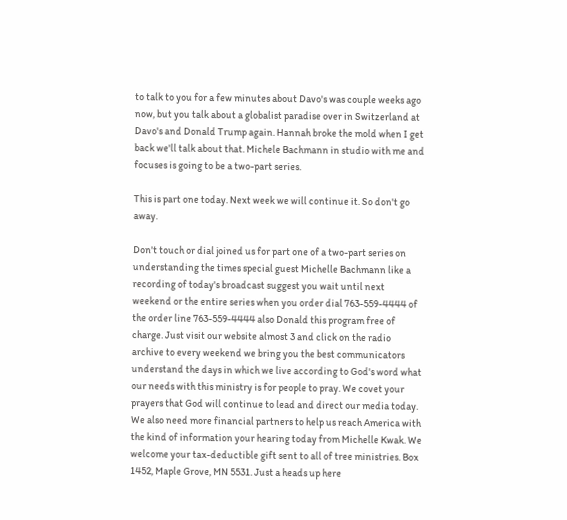to talk to you for a few minutes about Davo's was couple weeks ago now, but you talk about a globalist paradise over in Switzerland at Davo's and Donald Trump again. Hannah broke the mold when I get back we'll talk about that. Michele Bachmann in studio with me and focuses is going to be a two-part series.

This is part one today. Next week we will continue it. So don't go away.

Don't touch or dial joined us for part one of a two-part series on understanding the times special guest Michelle Bachmann like a recording of today's broadcast suggest you wait until next weekend or the entire series when you order dial 763-559-4444 of the order line 763-559-4444 also Donald this program free of charge. Just visit our website almost 3 and click on the radio archive to every weekend we bring you the best communicators understand the days in which we live according to God's word what our needs with this ministry is for people to pray. We covet your prayers that God will continue to lead and direct our media today. We also need more financial partners to help us reach America with the kind of information your hearing today from Michelle Kwak. We welcome your tax-deductible gift sent to all of tree ministries. Box 1452, Maple Grove, MN 5531. Just a heads up here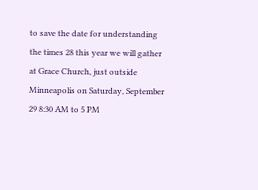to save the date for understanding the times 28 this year we will gather at Grace Church, just outside Minneapolis on Saturday, September 29 8:30 AM to 5 PM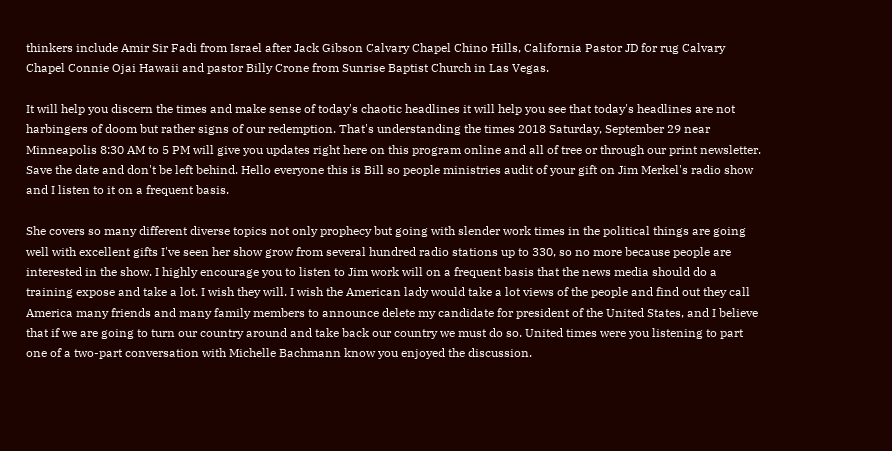thinkers include Amir Sir Fadi from Israel after Jack Gibson Calvary Chapel Chino Hills, California Pastor JD for rug Calvary Chapel Connie Ojai Hawaii and pastor Billy Crone from Sunrise Baptist Church in Las Vegas.

It will help you discern the times and make sense of today's chaotic headlines it will help you see that today's headlines are not harbingers of doom but rather signs of our redemption. That's understanding the times 2018 Saturday, September 29 near Minneapolis 8:30 AM to 5 PM will give you updates right here on this program online and all of tree or through our print newsletter. Save the date and don't be left behind. Hello everyone this is Bill so people ministries audit of your gift on Jim Merkel's radio show and I listen to it on a frequent basis.

She covers so many different diverse topics not only prophecy but going with slender work times in the political things are going well with excellent gifts I've seen her show grow from several hundred radio stations up to 330, so no more because people are interested in the show. I highly encourage you to listen to Jim work will on a frequent basis that the news media should do a training expose and take a lot. I wish they will. I wish the American lady would take a lot views of the people and find out they call America many friends and many family members to announce delete my candidate for president of the United States, and I believe that if we are going to turn our country around and take back our country we must do so. United times were you listening to part one of a two-part conversation with Michelle Bachmann know you enjoyed the discussion.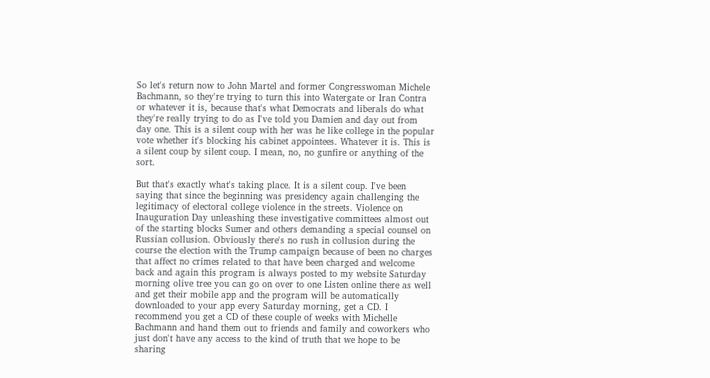So let's return now to John Martel and former Congresswoman Michele Bachmann, so they're trying to turn this into Watergate or Iran Contra or whatever it is, because that's what Democrats and liberals do what they're really trying to do as I've told you Damien and day out from day one. This is a silent coup with her was he like college in the popular vote whether it's blocking his cabinet appointees. Whatever it is. This is a silent coup by silent coup. I mean, no, no gunfire or anything of the sort.

But that's exactly what's taking place. It is a silent coup. I've been saying that since the beginning was presidency again challenging the legitimacy of electoral college violence in the streets. Violence on Inauguration Day unleashing these investigative committees almost out of the starting blocks Sumer and others demanding a special counsel on Russian collusion. Obviously there's no rush in collusion during the course the election with the Trump campaign because of been no charges that affect no crimes related to that have been charged and welcome back and again this program is always posted to my website Saturday morning olive tree you can go on over to one Listen online there as well and get their mobile app and the program will be automatically downloaded to your app every Saturday morning, get a CD. I recommend you get a CD of these couple of weeks with Michelle Bachmann and hand them out to friends and family and coworkers who just don't have any access to the kind of truth that we hope to be sharing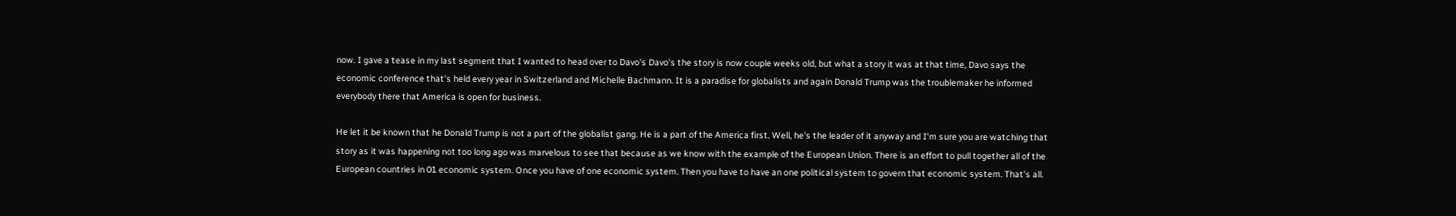now. I gave a tease in my last segment that I wanted to head over to Davo's Davo's the story is now couple weeks old, but what a story it was at that time, Davo says the economic conference that's held every year in Switzerland and Michelle Bachmann. It is a paradise for globalists and again Donald Trump was the troublemaker he informed everybody there that America is open for business.

He let it be known that he Donald Trump is not a part of the globalist gang. He is a part of the America first. Well, he's the leader of it anyway and I'm sure you are watching that story as it was happening not too long ago was marvelous to see that because as we know with the example of the European Union. There is an effort to pull together all of the European countries in 01 economic system. Once you have of one economic system. Then you have to have an one political system to govern that economic system. That's all.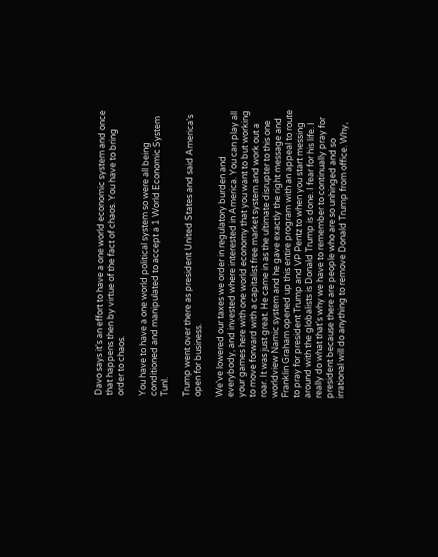Davo says it's an effort to have a one world economic system and once that happens then by virtue of the fact of chaos. You have to bring order to chaos.

You have to have a one world political system so were all being conditioned and manipulated to accept a 1 World Economic System Tunl.

Trump went over there as president United States and said America's open for business.

We've lowered our taxes we order in regulatory burden and everybody, and invested where interested in America. You can play all your games here with one world economy that you want to but working to move forward with a capitalist free market system and work out a roar. It was just great. He came in as the ultimate disrupter to this one worldview Namic system and he gave exactly the right message and Franklin Graham opened up this entire program with an appeal to route to pray for president Trump and VP Pentz to when you start messing around with the globalists is Donald Trump is done. I fear for his life. I really do what that's why we have to remember to continually pray for president because there are people who are so unhinged and so irrational will do anything to remove Donald Trump from office. Why,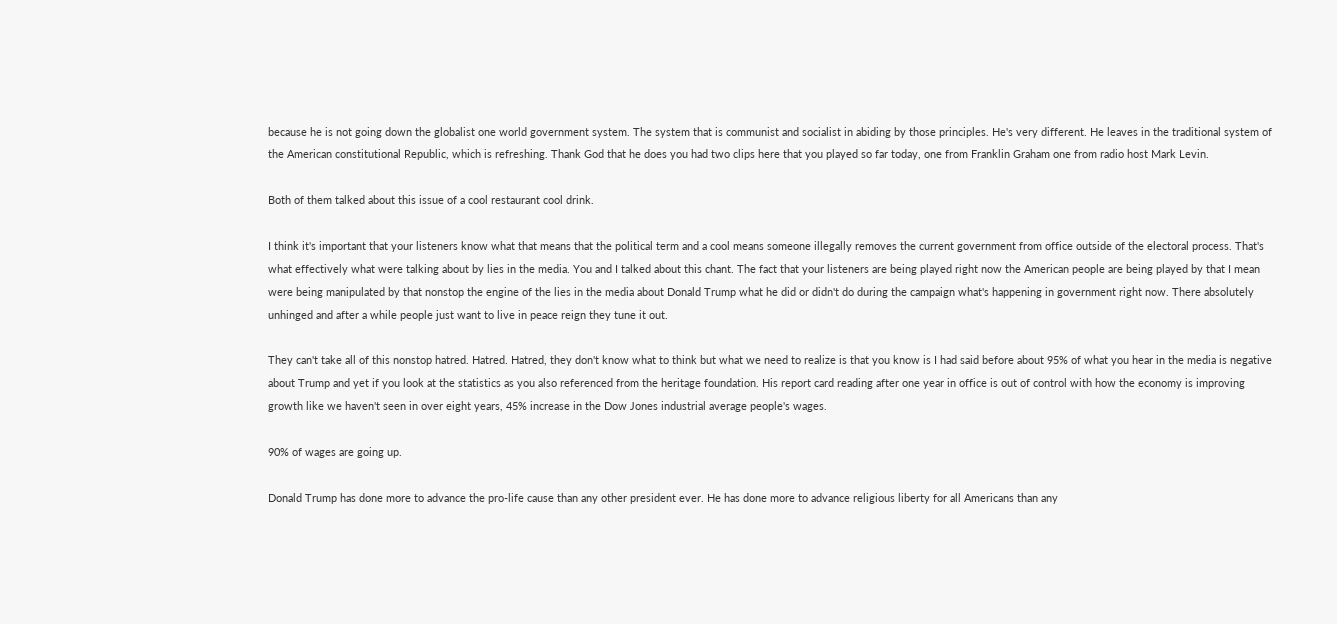because he is not going down the globalist one world government system. The system that is communist and socialist in abiding by those principles. He's very different. He leaves in the traditional system of the American constitutional Republic, which is refreshing. Thank God that he does you had two clips here that you played so far today, one from Franklin Graham one from radio host Mark Levin.

Both of them talked about this issue of a cool restaurant cool drink.

I think it's important that your listeners know what that means that the political term and a cool means someone illegally removes the current government from office outside of the electoral process. That's what effectively what were talking about by lies in the media. You and I talked about this chant. The fact that your listeners are being played right now the American people are being played by that I mean were being manipulated by that nonstop the engine of the lies in the media about Donald Trump what he did or didn't do during the campaign what's happening in government right now. There absolutely unhinged and after a while people just want to live in peace reign they tune it out.

They can't take all of this nonstop hatred. Hatred. Hatred, they don't know what to think but what we need to realize is that you know is I had said before about 95% of what you hear in the media is negative about Trump and yet if you look at the statistics as you also referenced from the heritage foundation. His report card reading after one year in office is out of control with how the economy is improving growth like we haven't seen in over eight years, 45% increase in the Dow Jones industrial average people's wages.

90% of wages are going up.

Donald Trump has done more to advance the pro-life cause than any other president ever. He has done more to advance religious liberty for all Americans than any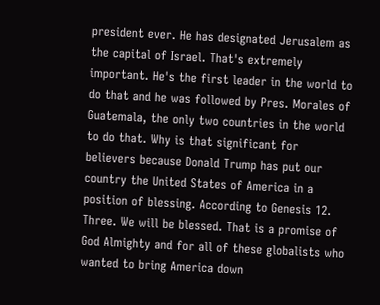president ever. He has designated Jerusalem as the capital of Israel. That's extremely important. He's the first leader in the world to do that and he was followed by Pres. Morales of Guatemala, the only two countries in the world to do that. Why is that significant for believers because Donald Trump has put our country the United States of America in a position of blessing. According to Genesis 12. Three. We will be blessed. That is a promise of God Almighty and for all of these globalists who wanted to bring America down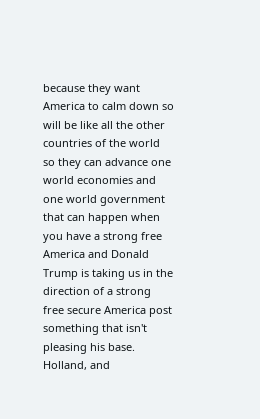because they want America to calm down so will be like all the other countries of the world so they can advance one world economies and one world government that can happen when you have a strong free America and Donald Trump is taking us in the direction of a strong free secure America post something that isn't pleasing his base. Holland, and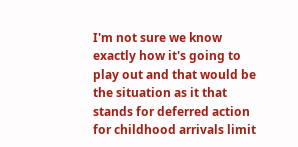I'm not sure we know exactly how it's going to play out and that would be the situation as it that stands for deferred action for childhood arrivals limit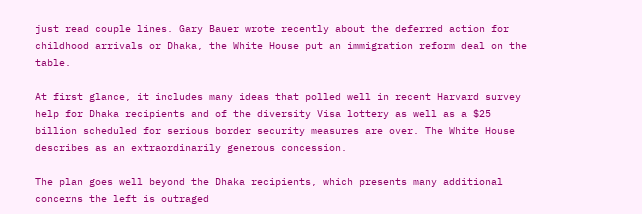just read couple lines. Gary Bauer wrote recently about the deferred action for childhood arrivals or Dhaka, the White House put an immigration reform deal on the table.

At first glance, it includes many ideas that polled well in recent Harvard survey help for Dhaka recipients and of the diversity Visa lottery as well as a $25 billion scheduled for serious border security measures are over. The White House describes as an extraordinarily generous concession.

The plan goes well beyond the Dhaka recipients, which presents many additional concerns the left is outraged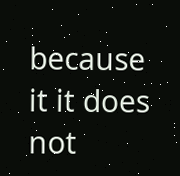because it it does not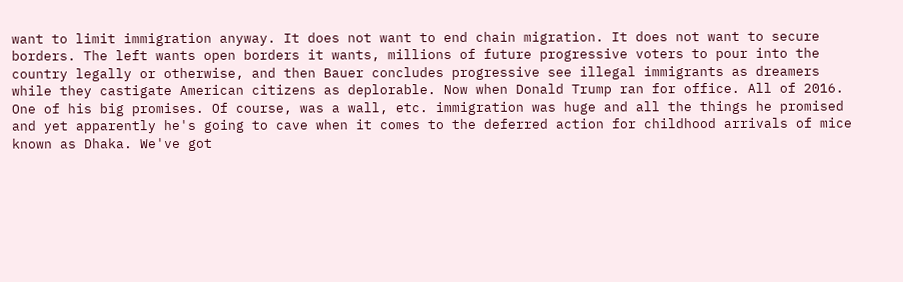want to limit immigration anyway. It does not want to end chain migration. It does not want to secure borders. The left wants open borders it wants, millions of future progressive voters to pour into the country legally or otherwise, and then Bauer concludes progressive see illegal immigrants as dreamers while they castigate American citizens as deplorable. Now when Donald Trump ran for office. All of 2016. One of his big promises. Of course, was a wall, etc. immigration was huge and all the things he promised and yet apparently he's going to cave when it comes to the deferred action for childhood arrivals of mice known as Dhaka. We've got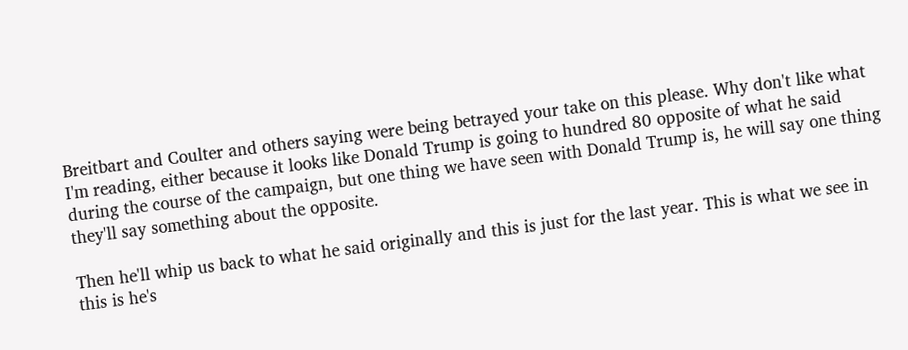Breitbart and Coulter and others saying were being betrayed your take on this please. Why don't like what I'm reading, either because it looks like Donald Trump is going to hundred 80 opposite of what he said during the course of the campaign, but one thing we have seen with Donald Trump is, he will say one thing they'll say something about the opposite.

Then he'll whip us back to what he said originally and this is just for the last year. This is what we see in this is he's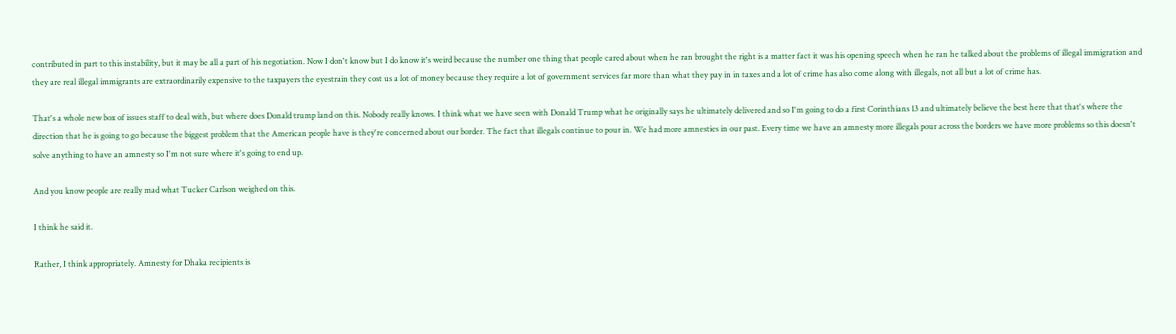contributed in part to this instability, but it may be all a part of his negotiation. Now I don't know but I do know it's weird because the number one thing that people cared about when he ran brought the right is a matter fact it was his opening speech when he ran he talked about the problems of illegal immigration and they are real illegal immigrants are extraordinarily expensive to the taxpayers the eyestrain they cost us a lot of money because they require a lot of government services far more than what they pay in in taxes and a lot of crime has also come along with illegals, not all but a lot of crime has.

That's a whole new box of issues staff to deal with, but where does Donald trump land on this. Nobody really knows. I think what we have seen with Donald Trump what he originally says he ultimately delivered and so I'm going to do a first Corinthians 13 and ultimately believe the best here that that's where the direction that he is going to go because the biggest problem that the American people have is they're concerned about our border. The fact that illegals continue to pour in. We had more amnesties in our past. Every time we have an amnesty more illegals pour across the borders we have more problems so this doesn't solve anything to have an amnesty so I'm not sure where it's going to end up.

And you know people are really mad what Tucker Carlson weighed on this.

I think he said it.

Rather, I think appropriately. Amnesty for Dhaka recipients is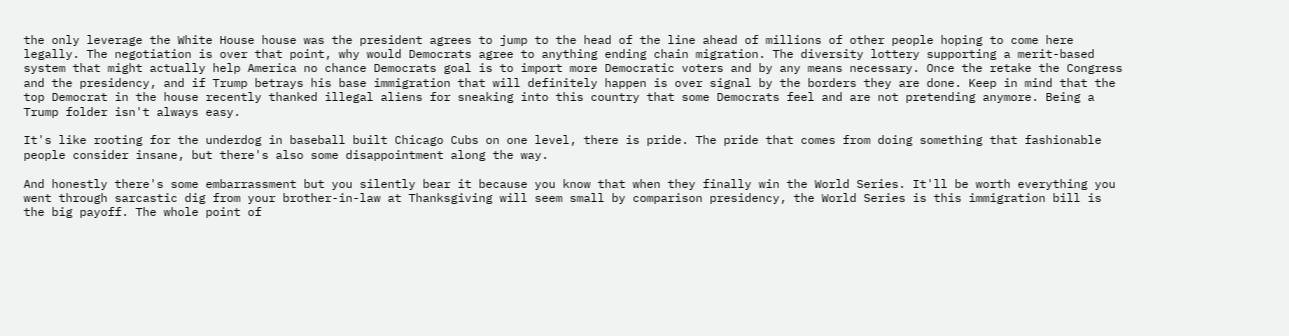the only leverage the White House house was the president agrees to jump to the head of the line ahead of millions of other people hoping to come here legally. The negotiation is over that point, why would Democrats agree to anything ending chain migration. The diversity lottery supporting a merit-based system that might actually help America no chance Democrats goal is to import more Democratic voters and by any means necessary. Once the retake the Congress and the presidency, and if Trump betrays his base immigration that will definitely happen is over signal by the borders they are done. Keep in mind that the top Democrat in the house recently thanked illegal aliens for sneaking into this country that some Democrats feel and are not pretending anymore. Being a Trump folder isn't always easy.

It's like rooting for the underdog in baseball built Chicago Cubs on one level, there is pride. The pride that comes from doing something that fashionable people consider insane, but there's also some disappointment along the way.

And honestly there's some embarrassment but you silently bear it because you know that when they finally win the World Series. It'll be worth everything you went through sarcastic dig from your brother-in-law at Thanksgiving will seem small by comparison presidency, the World Series is this immigration bill is the big payoff. The whole point of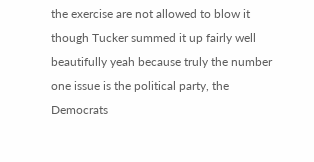the exercise are not allowed to blow it though Tucker summed it up fairly well beautifully yeah because truly the number one issue is the political party, the Democrats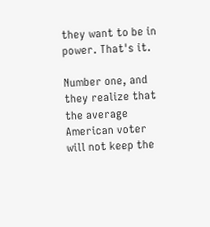they want to be in power. That's it.

Number one, and they realize that the average American voter will not keep the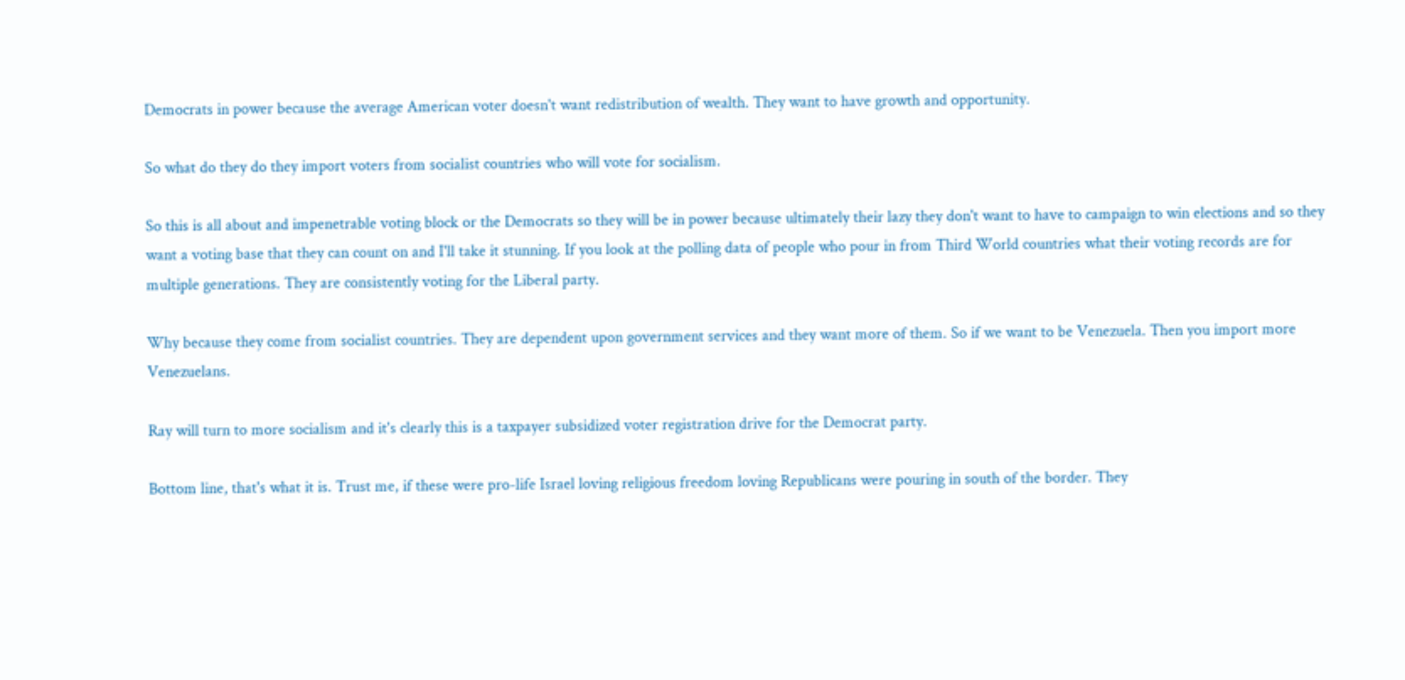Democrats in power because the average American voter doesn't want redistribution of wealth. They want to have growth and opportunity.

So what do they do they import voters from socialist countries who will vote for socialism.

So this is all about and impenetrable voting block or the Democrats so they will be in power because ultimately their lazy they don't want to have to campaign to win elections and so they want a voting base that they can count on and I'll take it stunning. If you look at the polling data of people who pour in from Third World countries what their voting records are for multiple generations. They are consistently voting for the Liberal party.

Why because they come from socialist countries. They are dependent upon government services and they want more of them. So if we want to be Venezuela. Then you import more Venezuelans.

Ray will turn to more socialism and it's clearly this is a taxpayer subsidized voter registration drive for the Democrat party.

Bottom line, that's what it is. Trust me, if these were pro-life Israel loving religious freedom loving Republicans were pouring in south of the border. They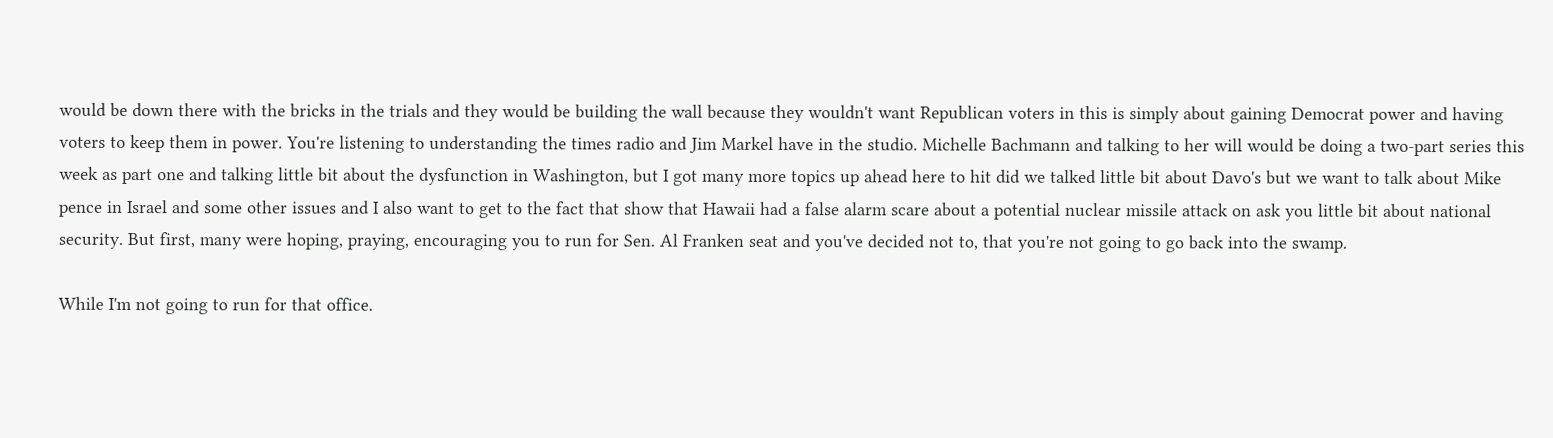would be down there with the bricks in the trials and they would be building the wall because they wouldn't want Republican voters in this is simply about gaining Democrat power and having voters to keep them in power. You're listening to understanding the times radio and Jim Markel have in the studio. Michelle Bachmann and talking to her will would be doing a two-part series this week as part one and talking little bit about the dysfunction in Washington, but I got many more topics up ahead here to hit did we talked little bit about Davo's but we want to talk about Mike pence in Israel and some other issues and I also want to get to the fact that show that Hawaii had a false alarm scare about a potential nuclear missile attack on ask you little bit about national security. But first, many were hoping, praying, encouraging you to run for Sen. Al Franken seat and you've decided not to, that you're not going to go back into the swamp.

While I'm not going to run for that office.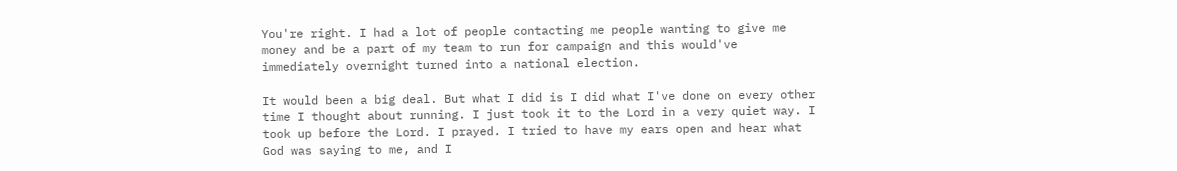You're right. I had a lot of people contacting me people wanting to give me money and be a part of my team to run for campaign and this would've immediately overnight turned into a national election.

It would been a big deal. But what I did is I did what I've done on every other time I thought about running. I just took it to the Lord in a very quiet way. I took up before the Lord. I prayed. I tried to have my ears open and hear what God was saying to me, and I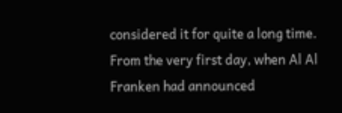considered it for quite a long time. From the very first day, when Al Al Franken had announced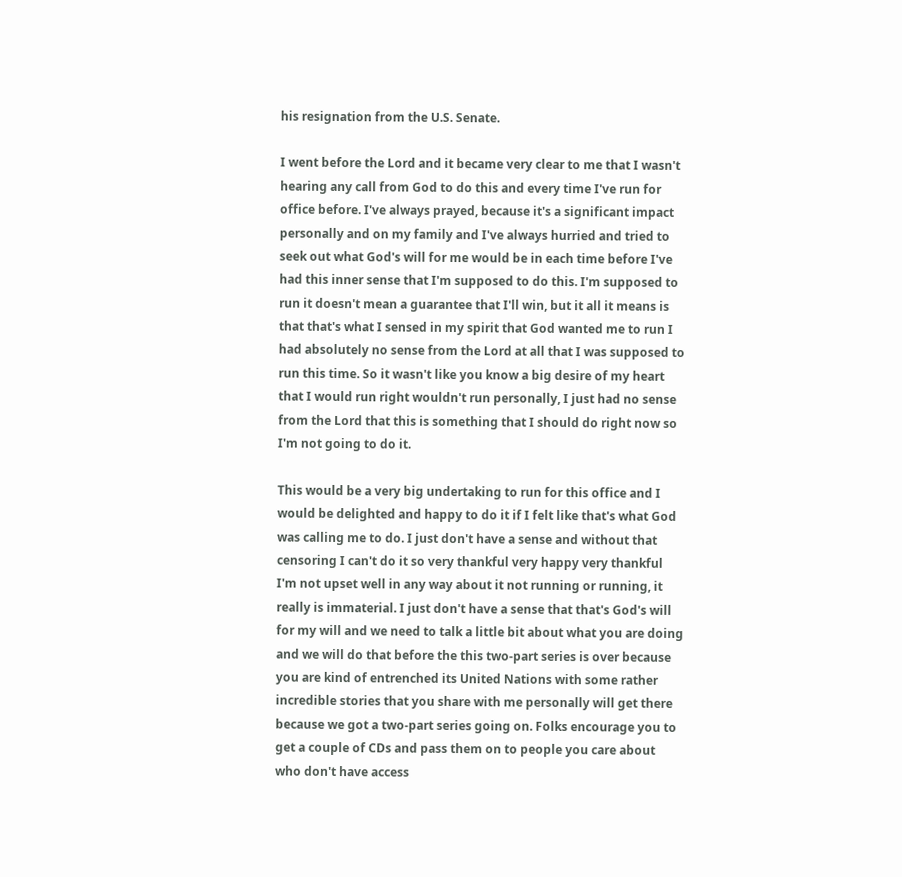his resignation from the U.S. Senate.

I went before the Lord and it became very clear to me that I wasn't hearing any call from God to do this and every time I've run for office before. I've always prayed, because it's a significant impact personally and on my family and I've always hurried and tried to seek out what God's will for me would be in each time before I've had this inner sense that I'm supposed to do this. I'm supposed to run it doesn't mean a guarantee that I'll win, but it all it means is that that's what I sensed in my spirit that God wanted me to run I had absolutely no sense from the Lord at all that I was supposed to run this time. So it wasn't like you know a big desire of my heart that I would run right wouldn't run personally, I just had no sense from the Lord that this is something that I should do right now so I'm not going to do it.

This would be a very big undertaking to run for this office and I would be delighted and happy to do it if I felt like that's what God was calling me to do. I just don't have a sense and without that censoring I can't do it so very thankful very happy very thankful I'm not upset well in any way about it not running or running, it really is immaterial. I just don't have a sense that that's God's will for my will and we need to talk a little bit about what you are doing and we will do that before the this two-part series is over because you are kind of entrenched its United Nations with some rather incredible stories that you share with me personally will get there because we got a two-part series going on. Folks encourage you to get a couple of CDs and pass them on to people you care about who don't have access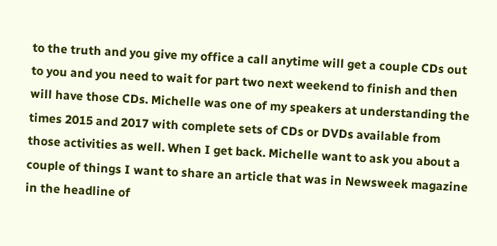to the truth and you give my office a call anytime will get a couple CDs out to you and you need to wait for part two next weekend to finish and then will have those CDs. Michelle was one of my speakers at understanding the times 2015 and 2017 with complete sets of CDs or DVDs available from those activities as well. When I get back. Michelle want to ask you about a couple of things I want to share an article that was in Newsweek magazine in the headline of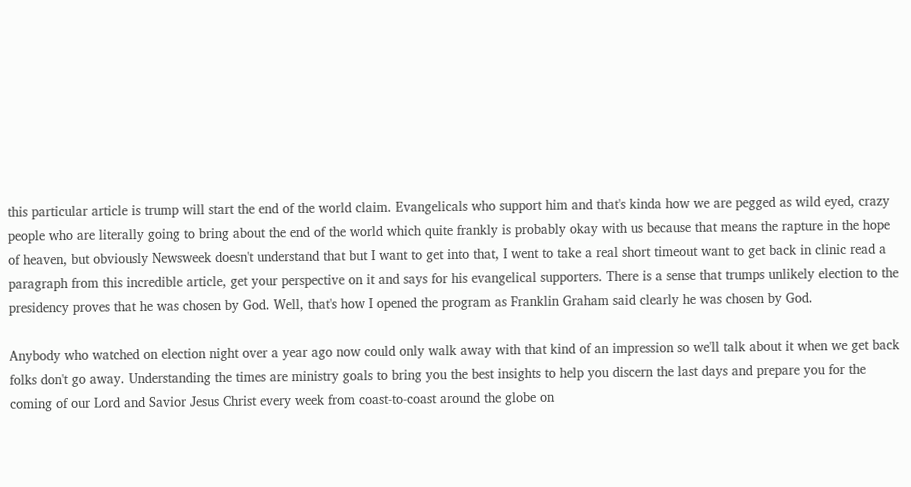this particular article is trump will start the end of the world claim. Evangelicals who support him and that's kinda how we are pegged as wild eyed, crazy people who are literally going to bring about the end of the world which quite frankly is probably okay with us because that means the rapture in the hope of heaven, but obviously Newsweek doesn't understand that but I want to get into that, I went to take a real short timeout want to get back in clinic read a paragraph from this incredible article, get your perspective on it and says for his evangelical supporters. There is a sense that trumps unlikely election to the presidency proves that he was chosen by God. Well, that's how I opened the program as Franklin Graham said clearly he was chosen by God.

Anybody who watched on election night over a year ago now could only walk away with that kind of an impression so we'll talk about it when we get back folks don't go away. Understanding the times are ministry goals to bring you the best insights to help you discern the last days and prepare you for the coming of our Lord and Savior Jesus Christ every week from coast-to-coast around the globe on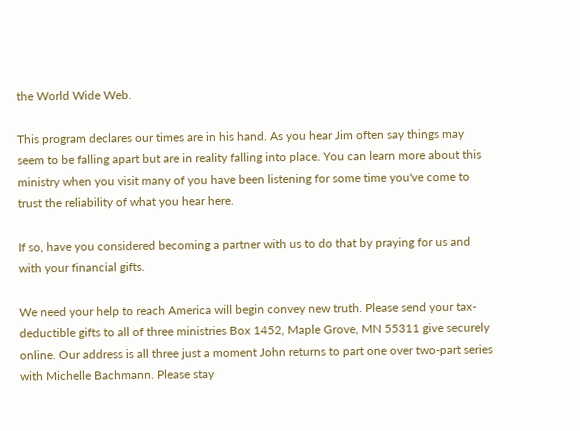the World Wide Web.

This program declares our times are in his hand. As you hear Jim often say things may seem to be falling apart but are in reality falling into place. You can learn more about this ministry when you visit many of you have been listening for some time you've come to trust the reliability of what you hear here.

If so, have you considered becoming a partner with us to do that by praying for us and with your financial gifts.

We need your help to reach America will begin convey new truth. Please send your tax-deductible gifts to all of three ministries Box 1452, Maple Grove, MN 55311 give securely online. Our address is all three just a moment John returns to part one over two-part series with Michelle Bachmann. Please stay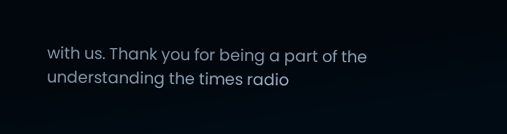with us. Thank you for being a part of the understanding the times radio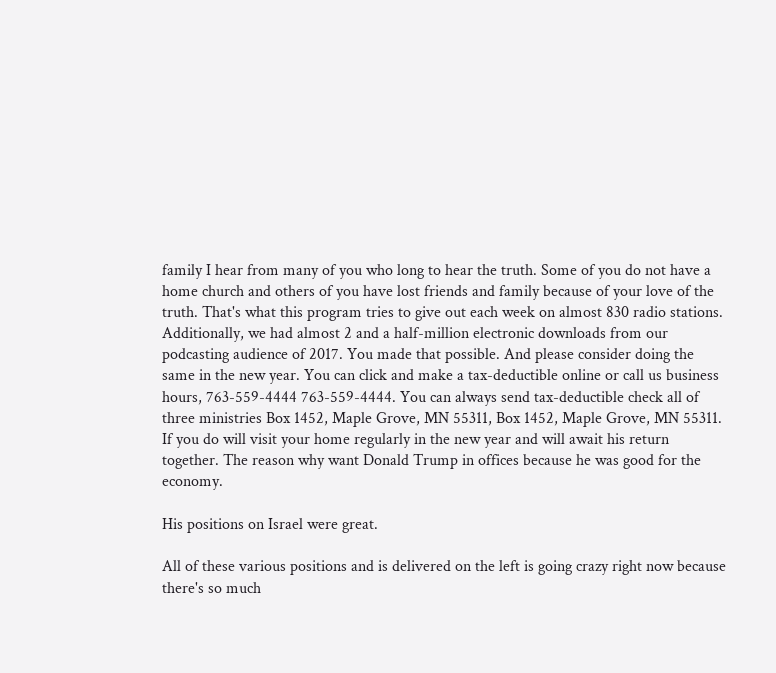family I hear from many of you who long to hear the truth. Some of you do not have a home church and others of you have lost friends and family because of your love of the truth. That's what this program tries to give out each week on almost 830 radio stations. Additionally, we had almost 2 and a half-million electronic downloads from our podcasting audience of 2017. You made that possible. And please consider doing the same in the new year. You can click and make a tax-deductible online or call us business hours, 763-559-4444 763-559-4444. You can always send tax-deductible check all of three ministries Box 1452, Maple Grove, MN 55311, Box 1452, Maple Grove, MN 55311. If you do will visit your home regularly in the new year and will await his return together. The reason why want Donald Trump in offices because he was good for the economy.

His positions on Israel were great.

All of these various positions and is delivered on the left is going crazy right now because there's so much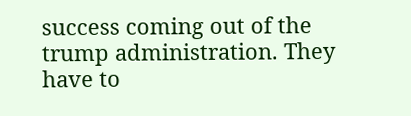success coming out of the trump administration. They have to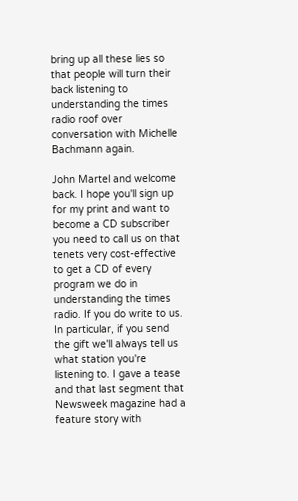bring up all these lies so that people will turn their back listening to understanding the times radio roof over conversation with Michelle Bachmann again.

John Martel and welcome back. I hope you'll sign up for my print and want to become a CD subscriber you need to call us on that tenets very cost-effective to get a CD of every program we do in understanding the times radio. If you do write to us. In particular, if you send the gift we'll always tell us what station you're listening to. I gave a tease and that last segment that Newsweek magazine had a feature story with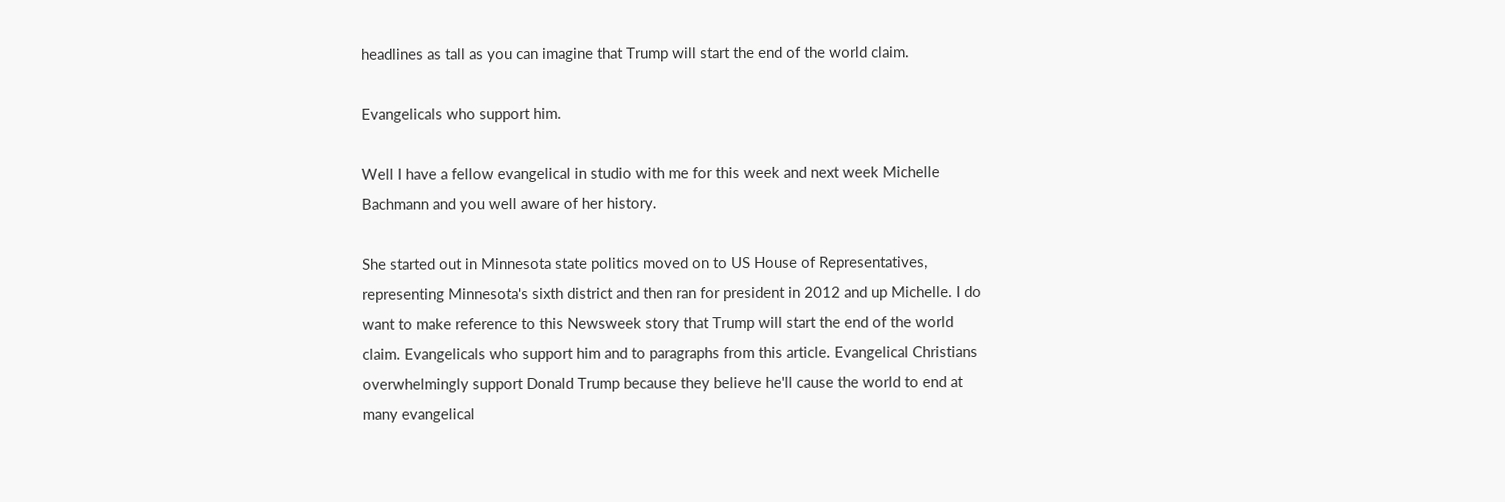headlines as tall as you can imagine that Trump will start the end of the world claim.

Evangelicals who support him.

Well I have a fellow evangelical in studio with me for this week and next week Michelle Bachmann and you well aware of her history.

She started out in Minnesota state politics moved on to US House of Representatives, representing Minnesota's sixth district and then ran for president in 2012 and up Michelle. I do want to make reference to this Newsweek story that Trump will start the end of the world claim. Evangelicals who support him and to paragraphs from this article. Evangelical Christians overwhelmingly support Donald Trump because they believe he'll cause the world to end at many evangelical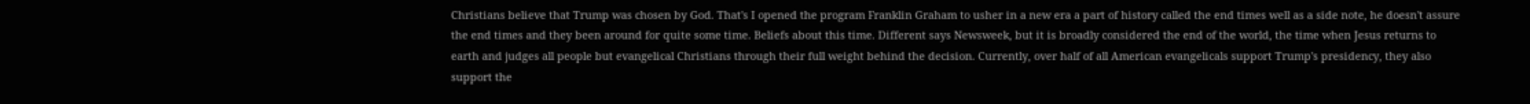Christians believe that Trump was chosen by God. That's I opened the program Franklin Graham to usher in a new era a part of history called the end times well as a side note, he doesn't assure the end times and they been around for quite some time. Beliefs about this time. Different says Newsweek, but it is broadly considered the end of the world, the time when Jesus returns to earth and judges all people but evangelical Christians through their full weight behind the decision. Currently, over half of all American evangelicals support Trump's presidency, they also support the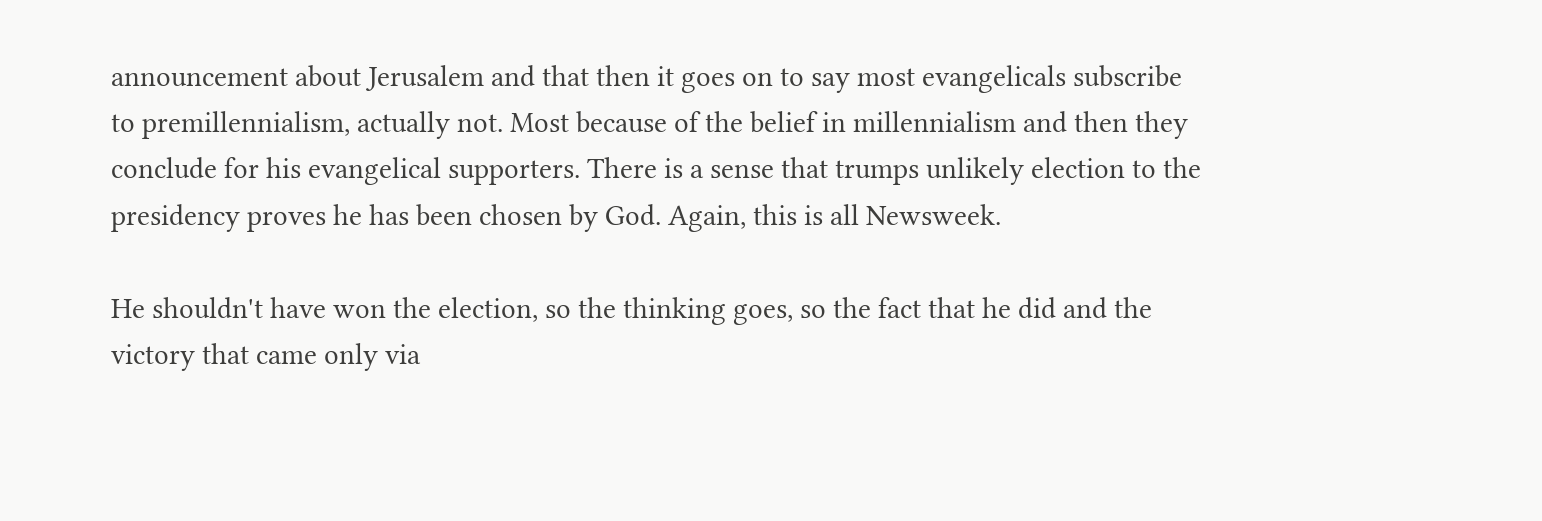announcement about Jerusalem and that then it goes on to say most evangelicals subscribe to premillennialism, actually not. Most because of the belief in millennialism and then they conclude for his evangelical supporters. There is a sense that trumps unlikely election to the presidency proves he has been chosen by God. Again, this is all Newsweek.

He shouldn't have won the election, so the thinking goes, so the fact that he did and the victory that came only via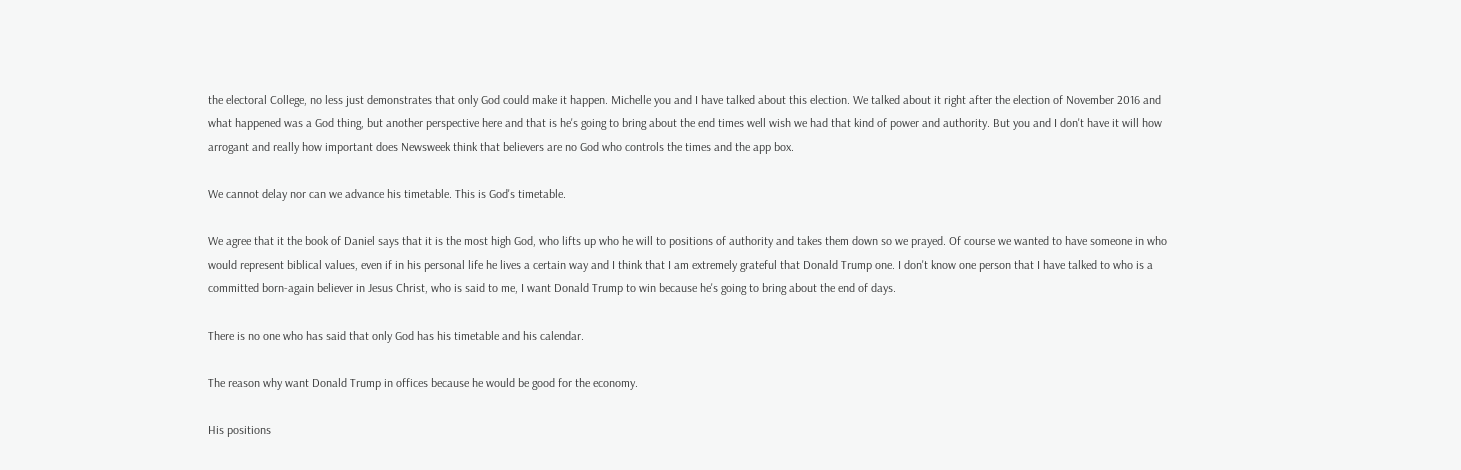the electoral College, no less just demonstrates that only God could make it happen. Michelle you and I have talked about this election. We talked about it right after the election of November 2016 and what happened was a God thing, but another perspective here and that is he's going to bring about the end times well wish we had that kind of power and authority. But you and I don't have it will how arrogant and really how important does Newsweek think that believers are no God who controls the times and the app box.

We cannot delay nor can we advance his timetable. This is God's timetable.

We agree that it the book of Daniel says that it is the most high God, who lifts up who he will to positions of authority and takes them down so we prayed. Of course we wanted to have someone in who would represent biblical values, even if in his personal life he lives a certain way and I think that I am extremely grateful that Donald Trump one. I don't know one person that I have talked to who is a committed born-again believer in Jesus Christ, who is said to me, I want Donald Trump to win because he's going to bring about the end of days.

There is no one who has said that only God has his timetable and his calendar.

The reason why want Donald Trump in offices because he would be good for the economy.

His positions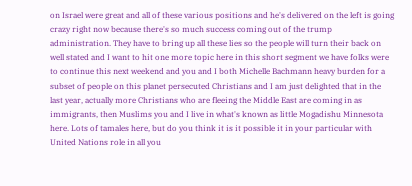on Israel were great and all of these various positions and he's delivered on the left is going crazy right now because there's so much success coming out of the trump administration. They have to bring up all these lies so the people will turn their back on well stated and I want to hit one more topic here in this short segment we have folks were to continue this next weekend and you and I both Michelle Bachmann heavy burden for a subset of people on this planet persecuted Christians and I am just delighted that in the last year, actually more Christians who are fleeing the Middle East are coming in as immigrants, then Muslims you and I live in what's known as little Mogadishu Minnesota here. Lots of tamales here, but do you think it is it possible it in your particular with United Nations role in all you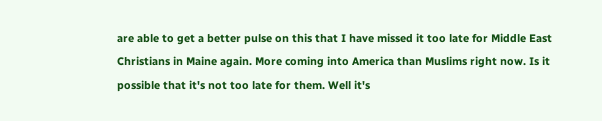are able to get a better pulse on this that I have missed it too late for Middle East Christians in Maine again. More coming into America than Muslims right now. Is it possible that it's not too late for them. Well it's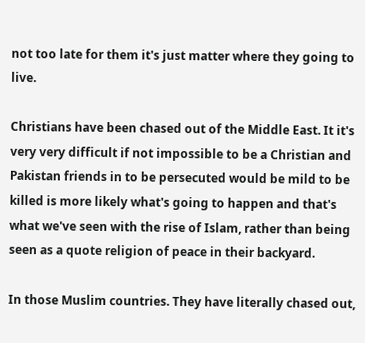not too late for them it's just matter where they going to live.

Christians have been chased out of the Middle East. It it's very very difficult if not impossible to be a Christian and Pakistan friends in to be persecuted would be mild to be killed is more likely what's going to happen and that's what we've seen with the rise of Islam, rather than being seen as a quote religion of peace in their backyard.

In those Muslim countries. They have literally chased out,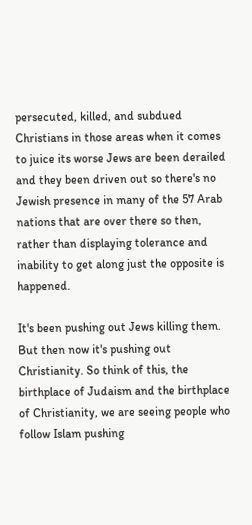persecuted, killed, and subdued Christians in those areas when it comes to juice its worse Jews are been derailed and they been driven out so there's no Jewish presence in many of the 57 Arab nations that are over there so then, rather than displaying tolerance and inability to get along just the opposite is happened.

It's been pushing out Jews killing them. But then now it's pushing out Christianity. So think of this, the birthplace of Judaism and the birthplace of Christianity, we are seeing people who follow Islam pushing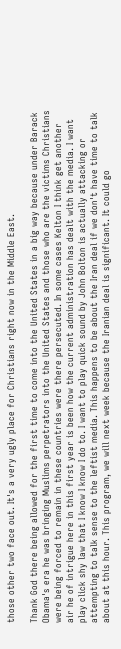those other two face out. It's a very ugly place for Christians right now in the Middle East.

Thank God there being allowed for the first time to come into the United States in a big way because under Barack Obama's era he was bringing Muslims perpetrators into the United States and those who are the victims Christians were being forced to remain in these countries were there persecuted. In some cases Kelton I think get another air he of intrigue here in this first year is been how the current administration has dealt with the media. I want play click shy law that I know I know I do to. I want to play quick sound by John Bolton is actually attacking or attempting to talk sense to the leftist media. This happens to be about the Iran deal if we don't have time to talk about at this hour. This program, we will next week because the Iranian deal is significant. It could go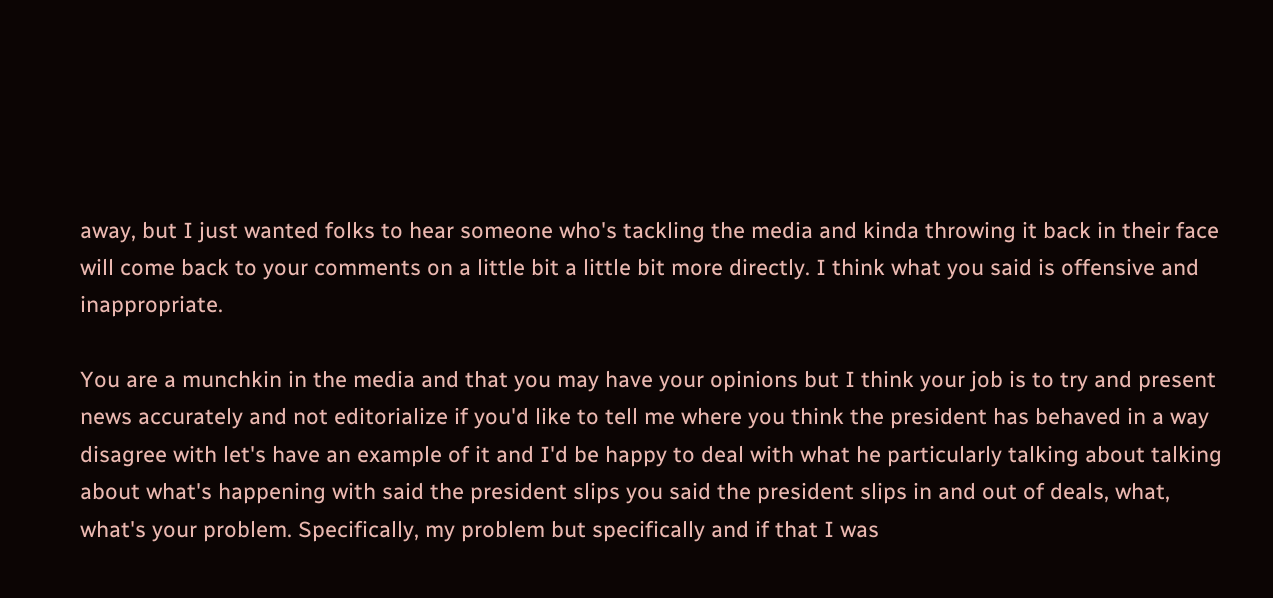away, but I just wanted folks to hear someone who's tackling the media and kinda throwing it back in their face will come back to your comments on a little bit a little bit more directly. I think what you said is offensive and inappropriate.

You are a munchkin in the media and that you may have your opinions but I think your job is to try and present news accurately and not editorialize if you'd like to tell me where you think the president has behaved in a way disagree with let's have an example of it and I'd be happy to deal with what he particularly talking about talking about what's happening with said the president slips you said the president slips in and out of deals, what, what's your problem. Specifically, my problem but specifically and if that I was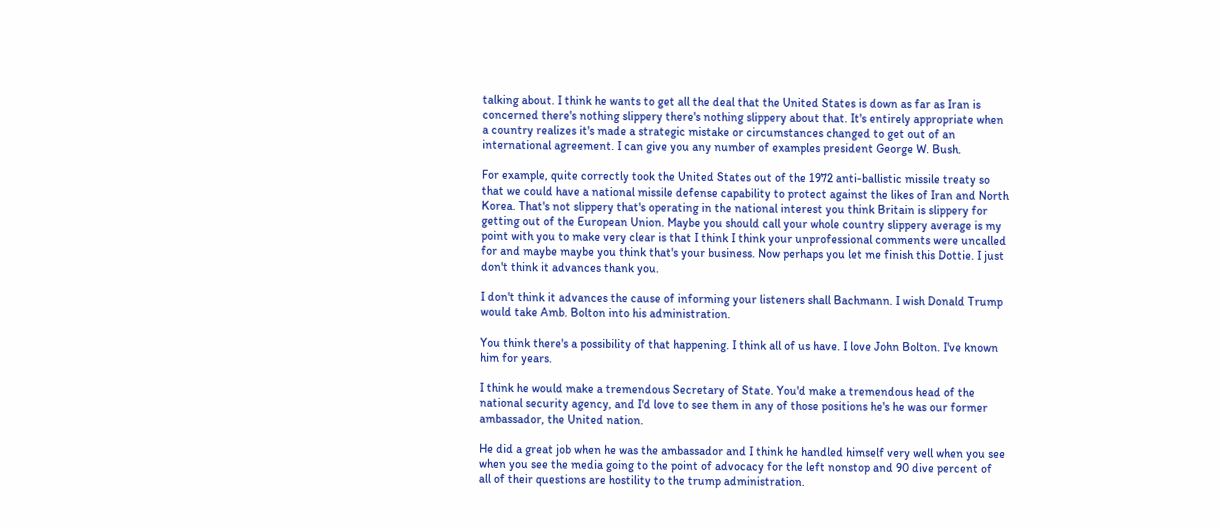talking about. I think he wants to get all the deal that the United States is down as far as Iran is concerned there's nothing slippery there's nothing slippery about that. It's entirely appropriate when a country realizes it's made a strategic mistake or circumstances changed to get out of an international agreement. I can give you any number of examples president George W. Bush.

For example, quite correctly took the United States out of the 1972 anti-ballistic missile treaty so that we could have a national missile defense capability to protect against the likes of Iran and North Korea. That's not slippery that's operating in the national interest you think Britain is slippery for getting out of the European Union. Maybe you should call your whole country slippery average is my point with you to make very clear is that I think I think your unprofessional comments were uncalled for and maybe maybe you think that's your business. Now perhaps you let me finish this Dottie. I just don't think it advances thank you.

I don't think it advances the cause of informing your listeners shall Bachmann. I wish Donald Trump would take Amb. Bolton into his administration.

You think there's a possibility of that happening. I think all of us have. I love John Bolton. I've known him for years.

I think he would make a tremendous Secretary of State. You'd make a tremendous head of the national security agency, and I'd love to see them in any of those positions he's he was our former ambassador, the United nation.

He did a great job when he was the ambassador and I think he handled himself very well when you see when you see the media going to the point of advocacy for the left nonstop and 90 dive percent of all of their questions are hostility to the trump administration.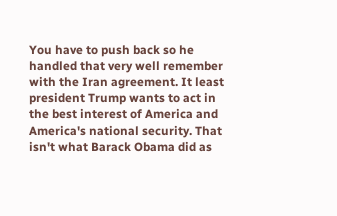You have to push back so he handled that very well remember with the Iran agreement. It least president Trump wants to act in the best interest of America and America's national security. That isn't what Barack Obama did as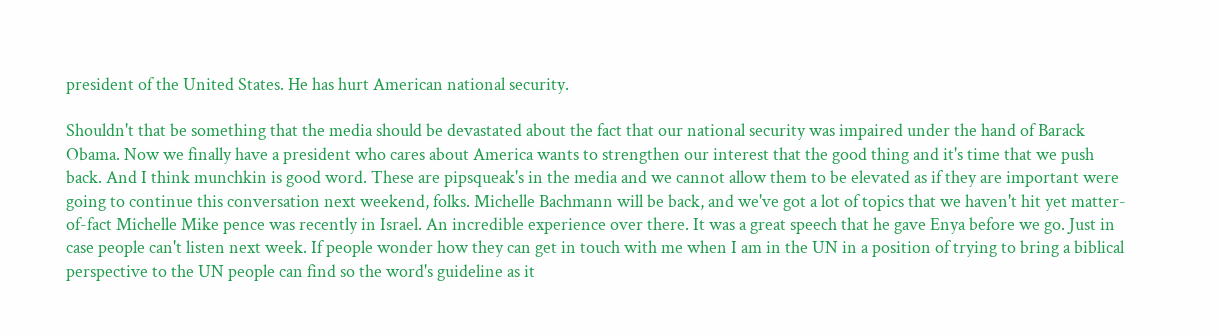president of the United States. He has hurt American national security.

Shouldn't that be something that the media should be devastated about the fact that our national security was impaired under the hand of Barack Obama. Now we finally have a president who cares about America wants to strengthen our interest that the good thing and it's time that we push back. And I think munchkin is good word. These are pipsqueak's in the media and we cannot allow them to be elevated as if they are important were going to continue this conversation next weekend, folks. Michelle Bachmann will be back, and we've got a lot of topics that we haven't hit yet matter-of-fact Michelle Mike pence was recently in Israel. An incredible experience over there. It was a great speech that he gave Enya before we go. Just in case people can't listen next week. If people wonder how they can get in touch with me when I am in the UN in a position of trying to bring a biblical perspective to the UN people can find so the word's guideline as it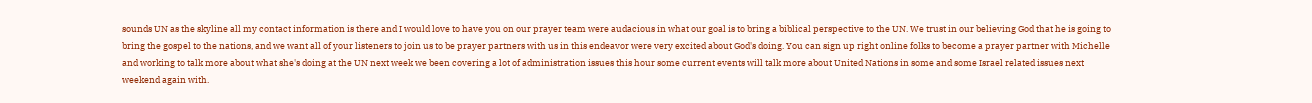sounds UN as the skyline all my contact information is there and I would love to have you on our prayer team were audacious in what our goal is to bring a biblical perspective to the UN. We trust in our believing God that he is going to bring the gospel to the nations, and we want all of your listeners to join us to be prayer partners with us in this endeavor were very excited about God's doing. You can sign up right online folks to become a prayer partner with Michelle and working to talk more about what she's doing at the UN next week we been covering a lot of administration issues this hour some current events will talk more about United Nations in some and some Israel related issues next weekend again with.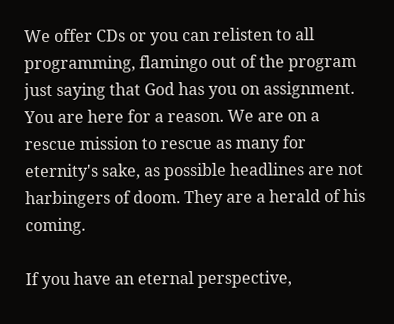We offer CDs or you can relisten to all programming, flamingo out of the program just saying that God has you on assignment. You are here for a reason. We are on a rescue mission to rescue as many for eternity's sake, as possible headlines are not harbingers of doom. They are a herald of his coming.

If you have an eternal perspective,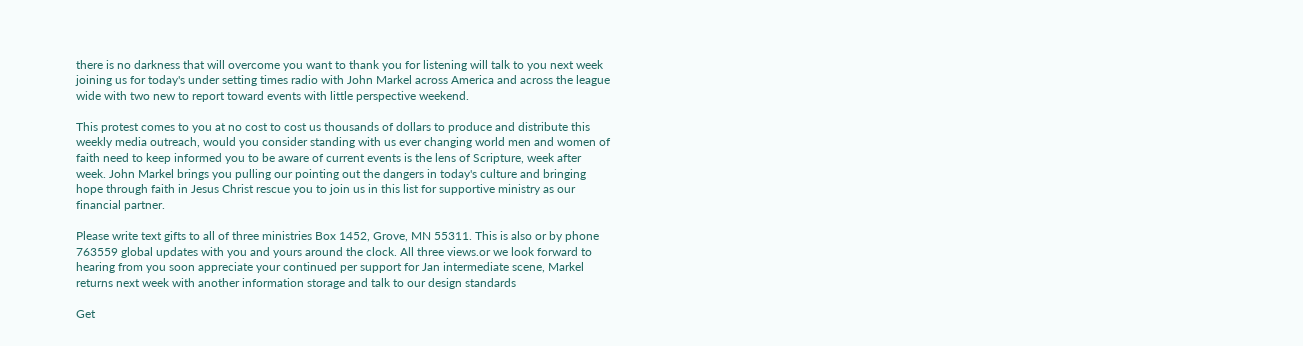there is no darkness that will overcome you want to thank you for listening will talk to you next week joining us for today's under setting times radio with John Markel across America and across the league wide with two new to report toward events with little perspective weekend.

This protest comes to you at no cost to cost us thousands of dollars to produce and distribute this weekly media outreach, would you consider standing with us ever changing world men and women of faith need to keep informed you to be aware of current events is the lens of Scripture, week after week. John Markel brings you pulling our pointing out the dangers in today's culture and bringing hope through faith in Jesus Christ rescue you to join us in this list for supportive ministry as our financial partner.

Please write text gifts to all of three ministries Box 1452, Grove, MN 55311. This is also or by phone 763559 global updates with you and yours around the clock. All three views.or we look forward to hearing from you soon appreciate your continued per support for Jan intermediate scene, Markel returns next week with another information storage and talk to our design standards

Get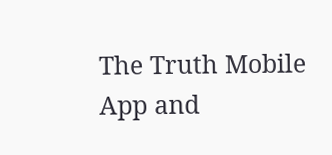The Truth Mobile App and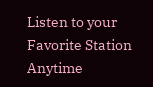Listen to your Favorite Station Anytime